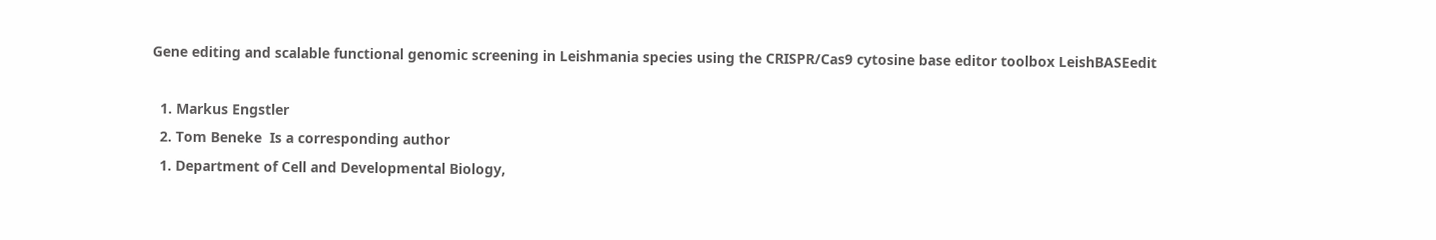Gene editing and scalable functional genomic screening in Leishmania species using the CRISPR/Cas9 cytosine base editor toolbox LeishBASEedit

  1. Markus Engstler
  2. Tom Beneke  Is a corresponding author
  1. Department of Cell and Developmental Biology,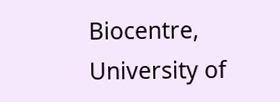Biocentre, University of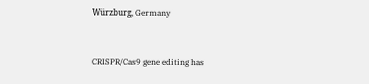Würzburg, Germany


CRISPR/Cas9 gene editing has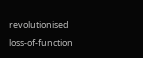revolutionised loss-of-function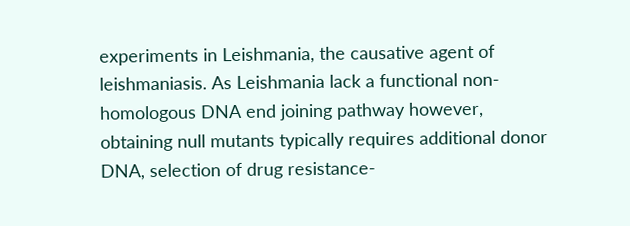experiments in Leishmania, the causative agent of leishmaniasis. As Leishmania lack a functional non-homologous DNA end joining pathway however, obtaining null mutants typically requires additional donor DNA, selection of drug resistance-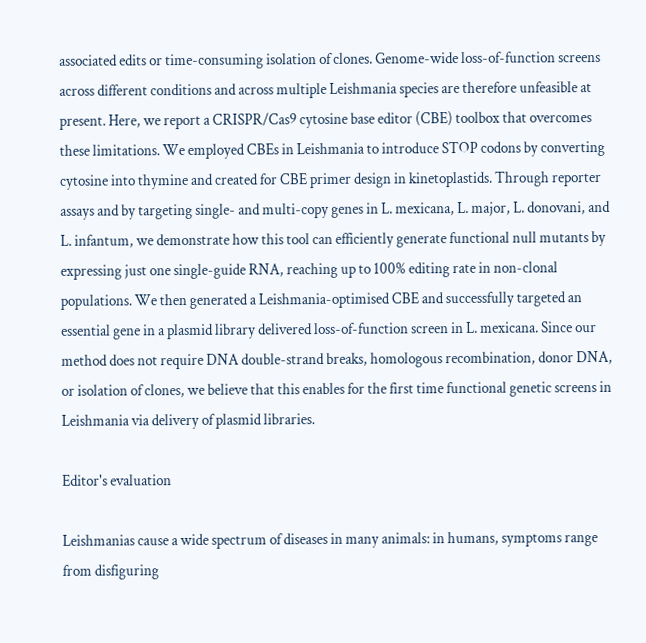associated edits or time-consuming isolation of clones. Genome-wide loss-of-function screens across different conditions and across multiple Leishmania species are therefore unfeasible at present. Here, we report a CRISPR/Cas9 cytosine base editor (CBE) toolbox that overcomes these limitations. We employed CBEs in Leishmania to introduce STOP codons by converting cytosine into thymine and created for CBE primer design in kinetoplastids. Through reporter assays and by targeting single- and multi-copy genes in L. mexicana, L. major, L. donovani, and L. infantum, we demonstrate how this tool can efficiently generate functional null mutants by expressing just one single-guide RNA, reaching up to 100% editing rate in non-clonal populations. We then generated a Leishmania-optimised CBE and successfully targeted an essential gene in a plasmid library delivered loss-of-function screen in L. mexicana. Since our method does not require DNA double-strand breaks, homologous recombination, donor DNA, or isolation of clones, we believe that this enables for the first time functional genetic screens in Leishmania via delivery of plasmid libraries.

Editor's evaluation

Leishmanias cause a wide spectrum of diseases in many animals: in humans, symptoms range from disfiguring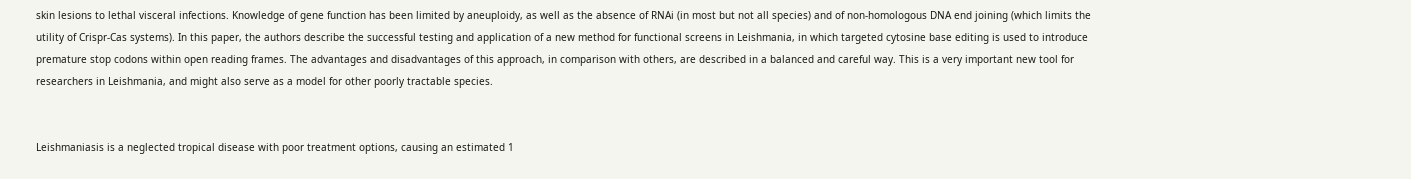skin lesions to lethal visceral infections. Knowledge of gene function has been limited by aneuploidy, as well as the absence of RNAi (in most but not all species) and of non-homologous DNA end joining (which limits the utility of Crispr-Cas systems). In this paper, the authors describe the successful testing and application of a new method for functional screens in Leishmania, in which targeted cytosine base editing is used to introduce premature stop codons within open reading frames. The advantages and disadvantages of this approach, in comparison with others, are described in a balanced and careful way. This is a very important new tool for researchers in Leishmania, and might also serve as a model for other poorly tractable species.


Leishmaniasis is a neglected tropical disease with poor treatment options, causing an estimated 1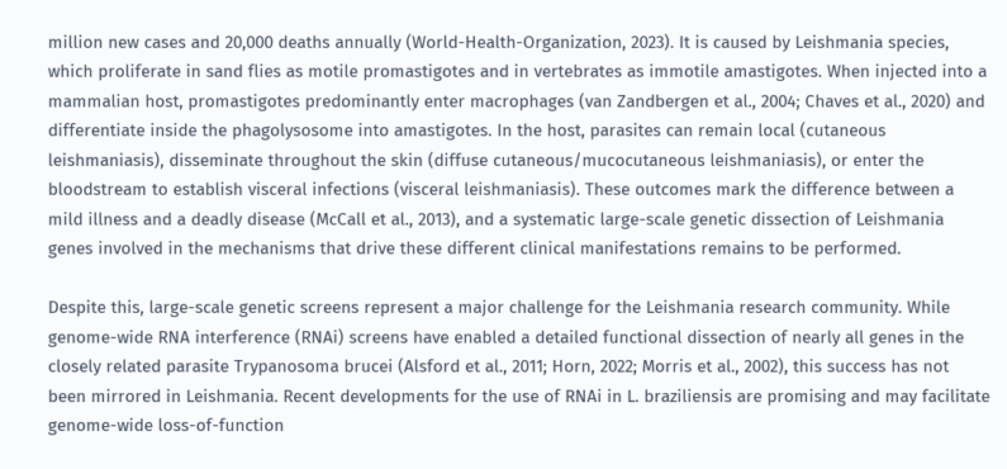million new cases and 20,000 deaths annually (World-Health-Organization, 2023). It is caused by Leishmania species, which proliferate in sand flies as motile promastigotes and in vertebrates as immotile amastigotes. When injected into a mammalian host, promastigotes predominantly enter macrophages (van Zandbergen et al., 2004; Chaves et al., 2020) and differentiate inside the phagolysosome into amastigotes. In the host, parasites can remain local (cutaneous leishmaniasis), disseminate throughout the skin (diffuse cutaneous/mucocutaneous leishmaniasis), or enter the bloodstream to establish visceral infections (visceral leishmaniasis). These outcomes mark the difference between a mild illness and a deadly disease (McCall et al., 2013), and a systematic large-scale genetic dissection of Leishmania genes involved in the mechanisms that drive these different clinical manifestations remains to be performed.

Despite this, large-scale genetic screens represent a major challenge for the Leishmania research community. While genome-wide RNA interference (RNAi) screens have enabled a detailed functional dissection of nearly all genes in the closely related parasite Trypanosoma brucei (Alsford et al., 2011; Horn, 2022; Morris et al., 2002), this success has not been mirrored in Leishmania. Recent developments for the use of RNAi in L. braziliensis are promising and may facilitate genome-wide loss-of-function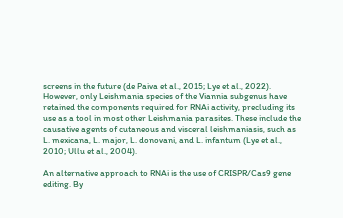screens in the future (de Paiva et al., 2015; Lye et al., 2022). However, only Leishmania species of the Viannia subgenus have retained the components required for RNAi activity, precluding its use as a tool in most other Leishmania parasites. These include the causative agents of cutaneous and visceral leishmaniasis, such as L. mexicana, L. major, L. donovani, and L. infantum (Lye et al., 2010; Ullu et al., 2004).

An alternative approach to RNAi is the use of CRISPR/Cas9 gene editing. By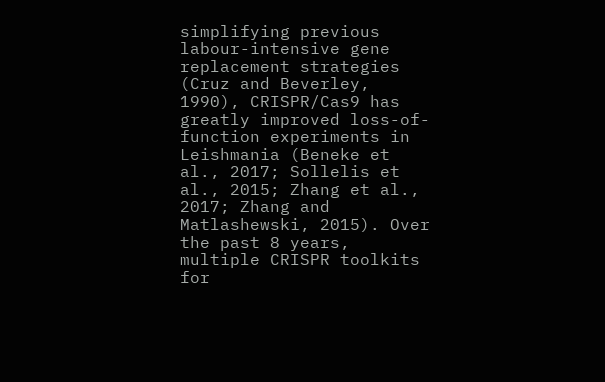simplifying previous labour-intensive gene replacement strategies (Cruz and Beverley, 1990), CRISPR/Cas9 has greatly improved loss-of-function experiments in Leishmania (Beneke et al., 2017; Sollelis et al., 2015; Zhang et al., 2017; Zhang and Matlashewski, 2015). Over the past 8 years, multiple CRISPR toolkits for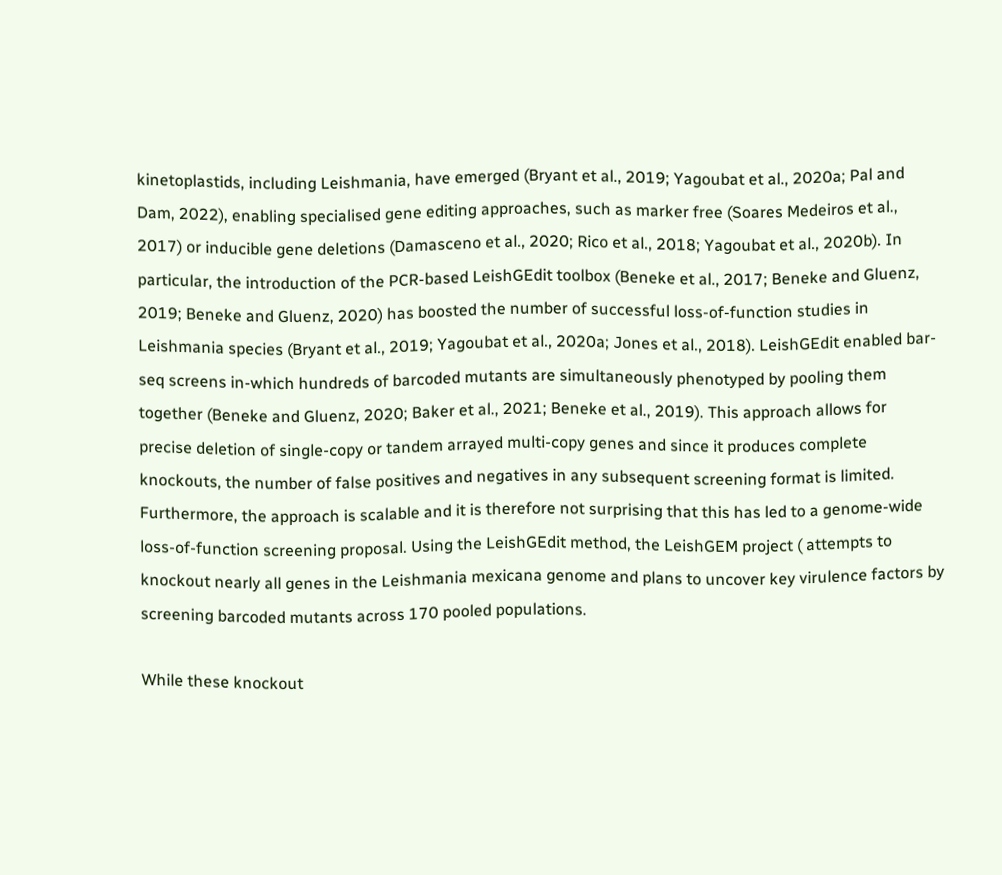kinetoplastids, including Leishmania, have emerged (Bryant et al., 2019; Yagoubat et al., 2020a; Pal and Dam, 2022), enabling specialised gene editing approaches, such as marker free (Soares Medeiros et al., 2017) or inducible gene deletions (Damasceno et al., 2020; Rico et al., 2018; Yagoubat et al., 2020b). In particular, the introduction of the PCR-based LeishGEdit toolbox (Beneke et al., 2017; Beneke and Gluenz, 2019; Beneke and Gluenz, 2020) has boosted the number of successful loss-of-function studies in Leishmania species (Bryant et al., 2019; Yagoubat et al., 2020a; Jones et al., 2018). LeishGEdit enabled bar-seq screens in-which hundreds of barcoded mutants are simultaneously phenotyped by pooling them together (Beneke and Gluenz, 2020; Baker et al., 2021; Beneke et al., 2019). This approach allows for precise deletion of single-copy or tandem arrayed multi-copy genes and since it produces complete knockouts, the number of false positives and negatives in any subsequent screening format is limited. Furthermore, the approach is scalable and it is therefore not surprising that this has led to a genome-wide loss-of-function screening proposal. Using the LeishGEdit method, the LeishGEM project ( attempts to knockout nearly all genes in the Leishmania mexicana genome and plans to uncover key virulence factors by screening barcoded mutants across 170 pooled populations.

While these knockout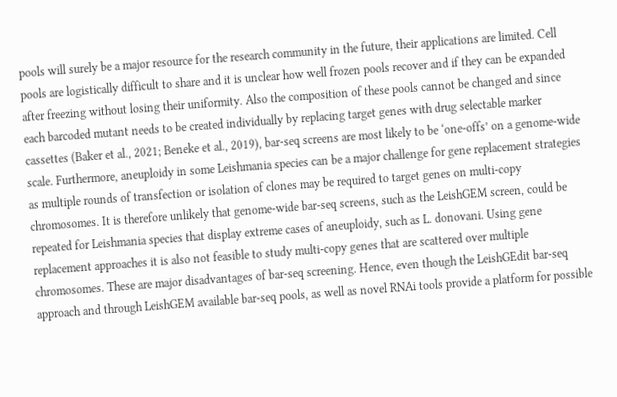pools will surely be a major resource for the research community in the future, their applications are limited. Cell pools are logistically difficult to share and it is unclear how well frozen pools recover and if they can be expanded after freezing without losing their uniformity. Also the composition of these pools cannot be changed and since each barcoded mutant needs to be created individually by replacing target genes with drug selectable marker cassettes (Baker et al., 2021; Beneke et al., 2019), bar-seq screens are most likely to be ‘one-offs’ on a genome-wide scale. Furthermore, aneuploidy in some Leishmania species can be a major challenge for gene replacement strategies as multiple rounds of transfection or isolation of clones may be required to target genes on multi-copy chromosomes. It is therefore unlikely that genome-wide bar-seq screens, such as the LeishGEM screen, could be repeated for Leishmania species that display extreme cases of aneuploidy, such as L. donovani. Using gene replacement approaches it is also not feasible to study multi-copy genes that are scattered over multiple chromosomes. These are major disadvantages of bar-seq screening. Hence, even though the LeishGEdit bar-seq approach and through LeishGEM available bar-seq pools, as well as novel RNAi tools provide a platform for possible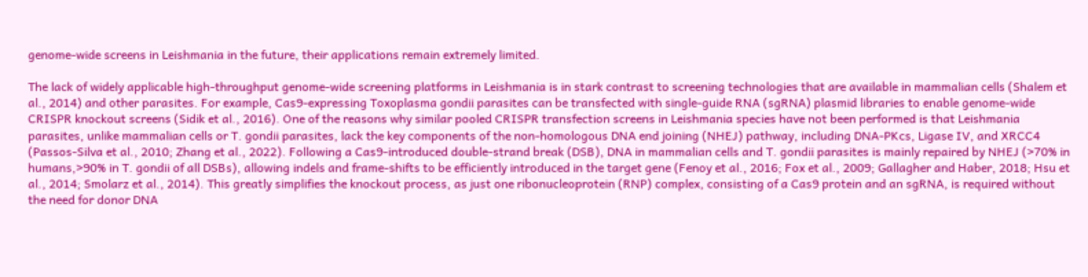genome-wide screens in Leishmania in the future, their applications remain extremely limited.

The lack of widely applicable high-throughput genome-wide screening platforms in Leishmania is in stark contrast to screening technologies that are available in mammalian cells (Shalem et al., 2014) and other parasites. For example, Cas9-expressing Toxoplasma gondii parasites can be transfected with single-guide RNA (sgRNA) plasmid libraries to enable genome-wide CRISPR knockout screens (Sidik et al., 2016). One of the reasons why similar pooled CRISPR transfection screens in Leishmania species have not been performed is that Leishmania parasites, unlike mammalian cells or T. gondii parasites, lack the key components of the non-homologous DNA end joining (NHEJ) pathway, including DNA-PKcs, Ligase IV, and XRCC4 (Passos-Silva et al., 2010; Zhang et al., 2022). Following a Cas9-introduced double-strand break (DSB), DNA in mammalian cells and T. gondii parasites is mainly repaired by NHEJ (>70% in humans,>90% in T. gondii of all DSBs), allowing indels and frame-shifts to be efficiently introduced in the target gene (Fenoy et al., 2016; Fox et al., 2009; Gallagher and Haber, 2018; Hsu et al., 2014; Smolarz et al., 2014). This greatly simplifies the knockout process, as just one ribonucleoprotein (RNP) complex, consisting of a Cas9 protein and an sgRNA, is required without the need for donor DNA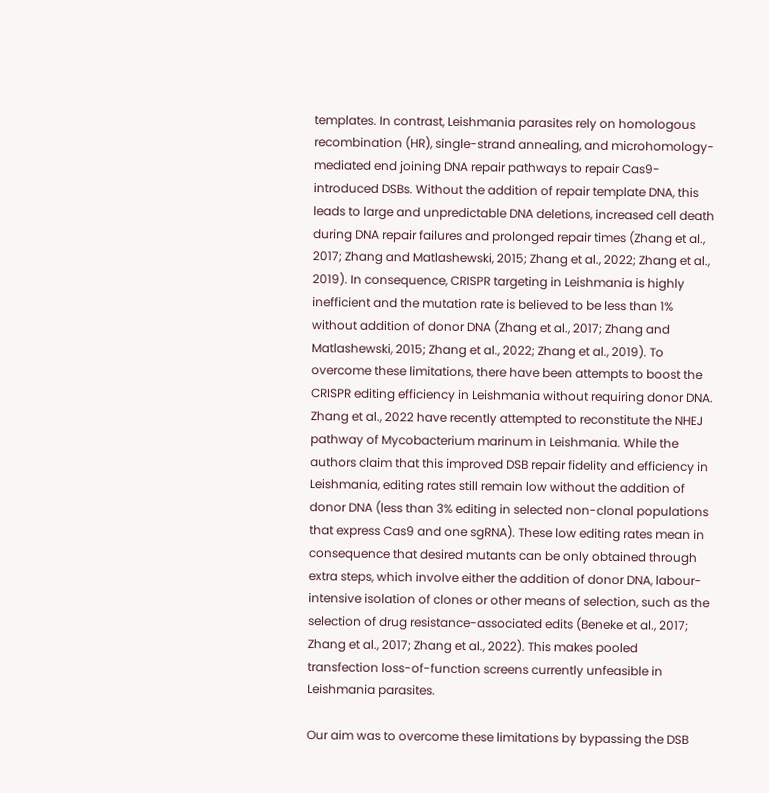templates. In contrast, Leishmania parasites rely on homologous recombination (HR), single-strand annealing, and microhomology-mediated end joining DNA repair pathways to repair Cas9-introduced DSBs. Without the addition of repair template DNA, this leads to large and unpredictable DNA deletions, increased cell death during DNA repair failures and prolonged repair times (Zhang et al., 2017; Zhang and Matlashewski, 2015; Zhang et al., 2022; Zhang et al., 2019). In consequence, CRISPR targeting in Leishmania is highly inefficient and the mutation rate is believed to be less than 1% without addition of donor DNA (Zhang et al., 2017; Zhang and Matlashewski, 2015; Zhang et al., 2022; Zhang et al., 2019). To overcome these limitations, there have been attempts to boost the CRISPR editing efficiency in Leishmania without requiring donor DNA. Zhang et al., 2022 have recently attempted to reconstitute the NHEJ pathway of Mycobacterium marinum in Leishmania. While the authors claim that this improved DSB repair fidelity and efficiency in Leishmania, editing rates still remain low without the addition of donor DNA (less than 3% editing in selected non-clonal populations that express Cas9 and one sgRNA). These low editing rates mean in consequence that desired mutants can be only obtained through extra steps, which involve either the addition of donor DNA, labour-intensive isolation of clones or other means of selection, such as the selection of drug resistance-associated edits (Beneke et al., 2017; Zhang et al., 2017; Zhang et al., 2022). This makes pooled transfection loss-of-function screens currently unfeasible in Leishmania parasites.

Our aim was to overcome these limitations by bypassing the DSB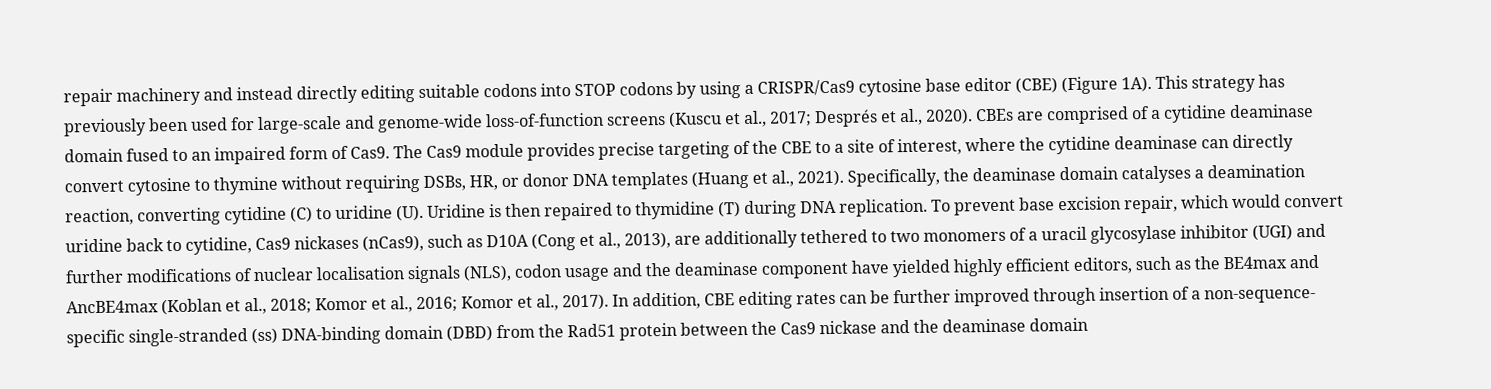repair machinery and instead directly editing suitable codons into STOP codons by using a CRISPR/Cas9 cytosine base editor (CBE) (Figure 1A). This strategy has previously been used for large-scale and genome-wide loss-of-function screens (Kuscu et al., 2017; Després et al., 2020). CBEs are comprised of a cytidine deaminase domain fused to an impaired form of Cas9. The Cas9 module provides precise targeting of the CBE to a site of interest, where the cytidine deaminase can directly convert cytosine to thymine without requiring DSBs, HR, or donor DNA templates (Huang et al., 2021). Specifically, the deaminase domain catalyses a deamination reaction, converting cytidine (C) to uridine (U). Uridine is then repaired to thymidine (T) during DNA replication. To prevent base excision repair, which would convert uridine back to cytidine, Cas9 nickases (nCas9), such as D10A (Cong et al., 2013), are additionally tethered to two monomers of a uracil glycosylase inhibitor (UGI) and further modifications of nuclear localisation signals (NLS), codon usage and the deaminase component have yielded highly efficient editors, such as the BE4max and AncBE4max (Koblan et al., 2018; Komor et al., 2016; Komor et al., 2017). In addition, CBE editing rates can be further improved through insertion of a non-sequence-specific single-stranded (ss) DNA-binding domain (DBD) from the Rad51 protein between the Cas9 nickase and the deaminase domain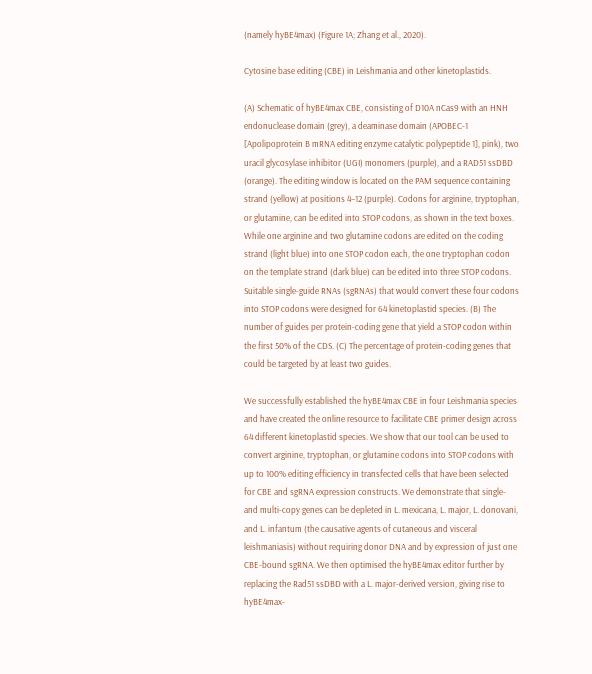(namely hyBE4max) (Figure 1A; Zhang et al., 2020).

Cytosine base editing (CBE) in Leishmania and other kinetoplastids.

(A) Schematic of hyBE4max CBE, consisting of D10A nCas9 with an HNH endonuclease domain (grey), a deaminase domain (APOBEC-1 [Apolipoprotein B mRNA editing enzyme catalytic polypeptide 1], pink), two uracil glycosylase inhibitor (UGI) monomers (purple), and a RAD51 ssDBD (orange). The editing window is located on the PAM sequence containing strand (yellow) at positions 4–12 (purple). Codons for arginine, tryptophan, or glutamine, can be edited into STOP codons, as shown in the text boxes. While one arginine and two glutamine codons are edited on the coding strand (light blue) into one STOP codon each, the one tryptophan codon on the template strand (dark blue) can be edited into three STOP codons. Suitable single-guide RNAs (sgRNAs) that would convert these four codons into STOP codons were designed for 64 kinetoplastid species. (B) The number of guides per protein-coding gene that yield a STOP codon within the first 50% of the CDS. (C) The percentage of protein-coding genes that could be targeted by at least two guides.

We successfully established the hyBE4max CBE in four Leishmania species and have created the online resource to facilitate CBE primer design across 64 different kinetoplastid species. We show that our tool can be used to convert arginine, tryptophan, or glutamine codons into STOP codons with up to 100% editing efficiency in transfected cells that have been selected for CBE and sgRNA expression constructs. We demonstrate that single- and multi-copy genes can be depleted in L. mexicana, L. major, L. donovani, and L. infantum (the causative agents of cutaneous and visceral leishmaniasis) without requiring donor DNA and by expression of just one CBE-bound sgRNA. We then optimised the hyBE4max editor further by replacing the Rad51 ssDBD with a L. major-derived version, giving rise to hyBE4max-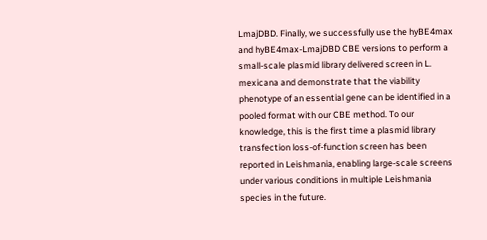LmajDBD. Finally, we successfully use the hyBE4max and hyBE4max-LmajDBD CBE versions to perform a small-scale plasmid library delivered screen in L. mexicana and demonstrate that the viability phenotype of an essential gene can be identified in a pooled format with our CBE method. To our knowledge, this is the first time a plasmid library transfection loss-of-function screen has been reported in Leishmania, enabling large-scale screens under various conditions in multiple Leishmania species in the future.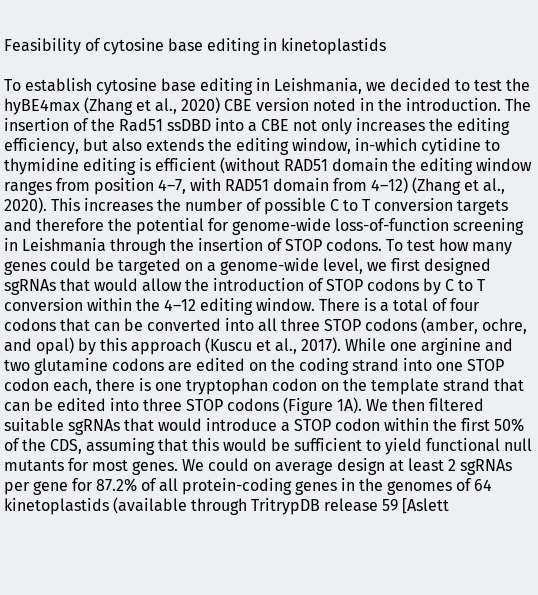Feasibility of cytosine base editing in kinetoplastids

To establish cytosine base editing in Leishmania, we decided to test the hyBE4max (Zhang et al., 2020) CBE version noted in the introduction. The insertion of the Rad51 ssDBD into a CBE not only increases the editing efficiency, but also extends the editing window, in-which cytidine to thymidine editing is efficient (without RAD51 domain the editing window ranges from position 4–7, with RAD51 domain from 4–12) (Zhang et al., 2020). This increases the number of possible C to T conversion targets and therefore the potential for genome-wide loss-of-function screening in Leishmania through the insertion of STOP codons. To test how many genes could be targeted on a genome-wide level, we first designed sgRNAs that would allow the introduction of STOP codons by C to T conversion within the 4–12 editing window. There is a total of four codons that can be converted into all three STOP codons (amber, ochre, and opal) by this approach (Kuscu et al., 2017). While one arginine and two glutamine codons are edited on the coding strand into one STOP codon each, there is one tryptophan codon on the template strand that can be edited into three STOP codons (Figure 1A). We then filtered suitable sgRNAs that would introduce a STOP codon within the first 50% of the CDS, assuming that this would be sufficient to yield functional null mutants for most genes. We could on average design at least 2 sgRNAs per gene for 87.2% of all protein-coding genes in the genomes of 64 kinetoplastids (available through TritrypDB release 59 [Aslett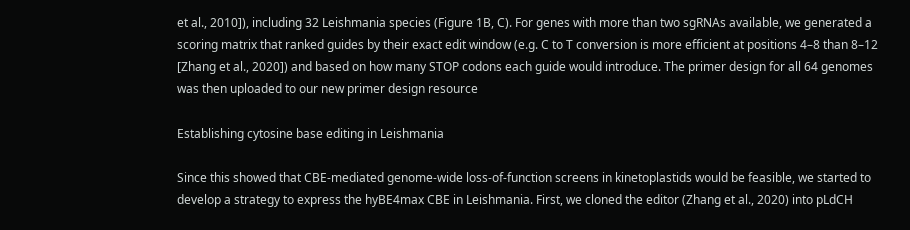et al., 2010]), including 32 Leishmania species (Figure 1B, C). For genes with more than two sgRNAs available, we generated a scoring matrix that ranked guides by their exact edit window (e.g. C to T conversion is more efficient at positions 4–8 than 8–12 [Zhang et al., 2020]) and based on how many STOP codons each guide would introduce. The primer design for all 64 genomes was then uploaded to our new primer design resource

Establishing cytosine base editing in Leishmania

Since this showed that CBE-mediated genome-wide loss-of-function screens in kinetoplastids would be feasible, we started to develop a strategy to express the hyBE4max CBE in Leishmania. First, we cloned the editor (Zhang et al., 2020) into pLdCH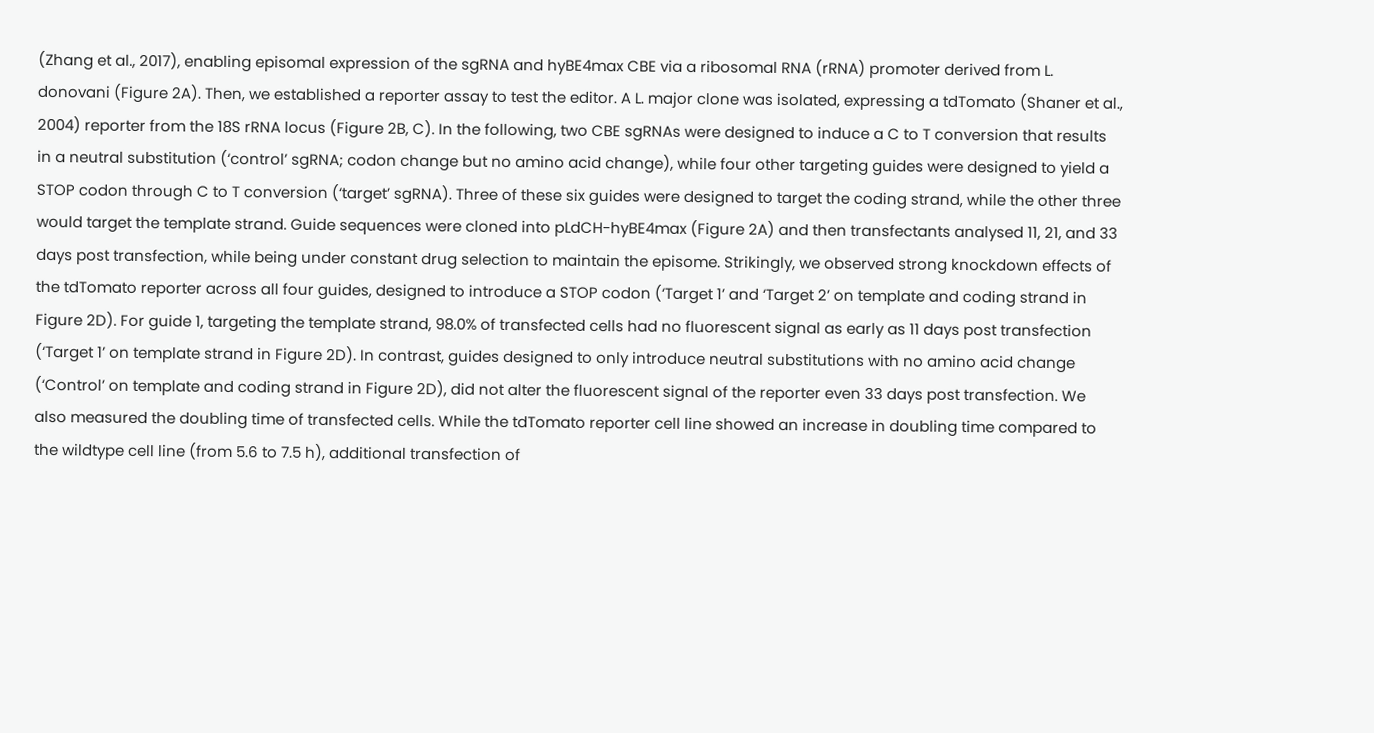(Zhang et al., 2017), enabling episomal expression of the sgRNA and hyBE4max CBE via a ribosomal RNA (rRNA) promoter derived from L. donovani (Figure 2A). Then, we established a reporter assay to test the editor. A L. major clone was isolated, expressing a tdTomato (Shaner et al., 2004) reporter from the 18S rRNA locus (Figure 2B, C). In the following, two CBE sgRNAs were designed to induce a C to T conversion that results in a neutral substitution (‘control’ sgRNA; codon change but no amino acid change), while four other targeting guides were designed to yield a STOP codon through C to T conversion (‘target’ sgRNA). Three of these six guides were designed to target the coding strand, while the other three would target the template strand. Guide sequences were cloned into pLdCH-hyBE4max (Figure 2A) and then transfectants analysed 11, 21, and 33 days post transfection, while being under constant drug selection to maintain the episome. Strikingly, we observed strong knockdown effects of the tdTomato reporter across all four guides, designed to introduce a STOP codon (‘Target 1’ and ‘Target 2’ on template and coding strand in Figure 2D). For guide 1, targeting the template strand, 98.0% of transfected cells had no fluorescent signal as early as 11 days post transfection (‘Target 1’ on template strand in Figure 2D). In contrast, guides designed to only introduce neutral substitutions with no amino acid change (‘Control’ on template and coding strand in Figure 2D), did not alter the fluorescent signal of the reporter even 33 days post transfection. We also measured the doubling time of transfected cells. While the tdTomato reporter cell line showed an increase in doubling time compared to the wildtype cell line (from 5.6 to 7.5 h), additional transfection of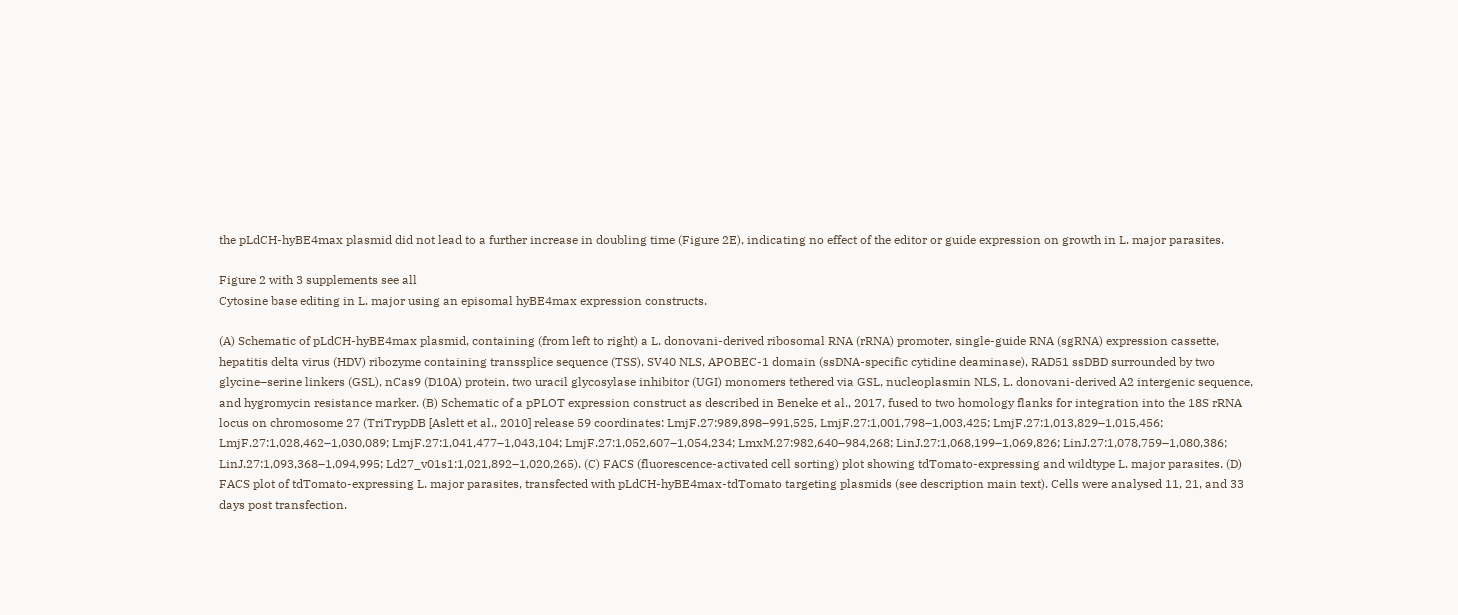the pLdCH-hyBE4max plasmid did not lead to a further increase in doubling time (Figure 2E), indicating no effect of the editor or guide expression on growth in L. major parasites.

Figure 2 with 3 supplements see all
Cytosine base editing in L. major using an episomal hyBE4max expression constructs.

(A) Schematic of pLdCH-hyBE4max plasmid, containing (from left to right) a L. donovani-derived ribosomal RNA (rRNA) promoter, single-guide RNA (sgRNA) expression cassette, hepatitis delta virus (HDV) ribozyme containing transsplice sequence (TSS), SV40 NLS, APOBEC-1 domain (ssDNA-specific cytidine deaminase), RAD51 ssDBD surrounded by two glycine–serine linkers (GSL), nCas9 (D10A) protein, two uracil glycosylase inhibitor (UGI) monomers tethered via GSL, nucleoplasmin NLS, L. donovani-derived A2 intergenic sequence, and hygromycin resistance marker. (B) Schematic of a pPLOT expression construct as described in Beneke et al., 2017, fused to two homology flanks for integration into the 18S rRNA locus on chromosome 27 (TriTrypDB [Aslett et al., 2010] release 59 coordinates: LmjF.27:989,898–991,525, LmjF.27:1,001,798–1,003,425; LmjF.27:1,013,829–1,015,456; LmjF.27:1,028,462–1,030,089; LmjF.27:1,041,477–1,043,104; LmjF.27:1,052,607–1,054,234; LmxM.27:982,640–984,268; LinJ.27:1,068,199–1,069,826; LinJ.27:1,078,759–1,080,386; LinJ.27:1,093,368–1,094,995; Ld27_v01s1:1,021,892–1,020,265). (C) FACS (fluorescence-activated cell sorting) plot showing tdTomato-expressing and wildtype L. major parasites. (D) FACS plot of tdTomato-expressing L. major parasites, transfected with pLdCH-hyBE4max-tdTomato targeting plasmids (see description main text). Cells were analysed 11, 21, and 33 days post transfection.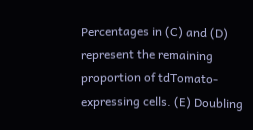Percentages in (C) and (D) represent the remaining proportion of tdTomato-expressing cells. (E) Doubling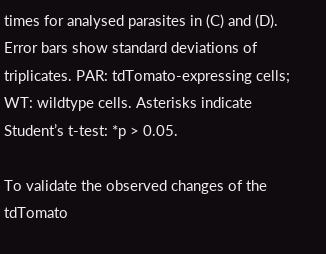times for analysed parasites in (C) and (D). Error bars show standard deviations of triplicates. PAR: tdTomato-expressing cells; WT: wildtype cells. Asterisks indicate Student’s t-test: *p > 0.05.

To validate the observed changes of the tdTomato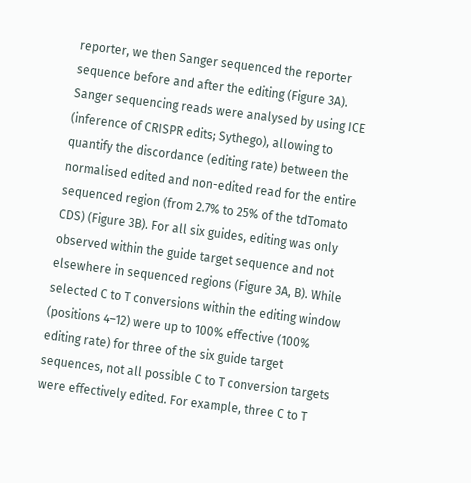reporter, we then Sanger sequenced the reporter sequence before and after the editing (Figure 3A). Sanger sequencing reads were analysed by using ICE (inference of CRISPR edits; Sythego), allowing to quantify the discordance (editing rate) between the normalised edited and non-edited read for the entire sequenced region (from 2.7% to 25% of the tdTomato CDS) (Figure 3B). For all six guides, editing was only observed within the guide target sequence and not elsewhere in sequenced regions (Figure 3A, B). While selected C to T conversions within the editing window (positions 4–12) were up to 100% effective (100% editing rate) for three of the six guide target sequences, not all possible C to T conversion targets were effectively edited. For example, three C to T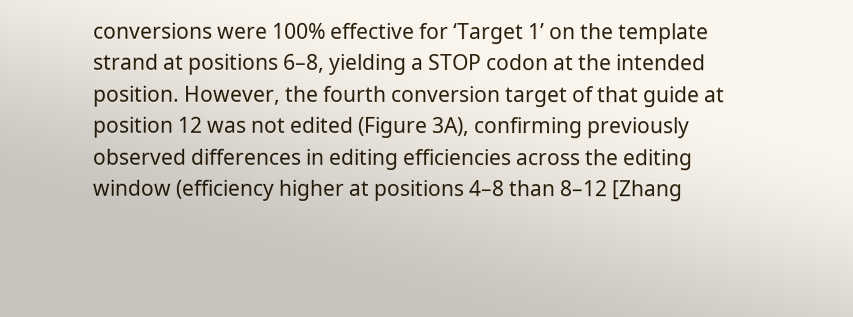conversions were 100% effective for ‘Target 1’ on the template strand at positions 6–8, yielding a STOP codon at the intended position. However, the fourth conversion target of that guide at position 12 was not edited (Figure 3A), confirming previously observed differences in editing efficiencies across the editing window (efficiency higher at positions 4–8 than 8–12 [Zhang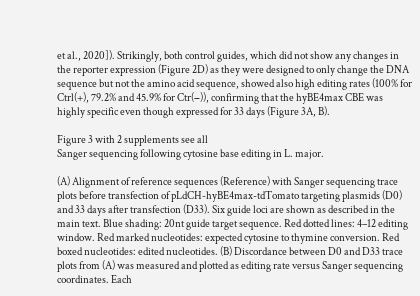et al., 2020]). Strikingly, both control guides, which did not show any changes in the reporter expression (Figure 2D) as they were designed to only change the DNA sequence but not the amino acid sequence, showed also high editing rates (100% for Ctrl(+), 79.2% and 45.9% for Ctr(−)), confirming that the hyBE4max CBE was highly specific even though expressed for 33 days (Figure 3A, B).

Figure 3 with 2 supplements see all
Sanger sequencing following cytosine base editing in L. major.

(A) Alignment of reference sequences (Reference) with Sanger sequencing trace plots before transfection of pLdCH-hyBE4max-tdTomato targeting plasmids (D0) and 33 days after transfection (D33). Six guide loci are shown as described in the main text. Blue shading: 20nt guide target sequence. Red dotted lines: 4–12 editing window. Red marked nucleotides: expected cytosine to thymine conversion. Red boxed nucleotides: edited nucleotides. (B) Discordance between D0 and D33 trace plots from (A) was measured and plotted as editing rate versus Sanger sequencing coordinates. Each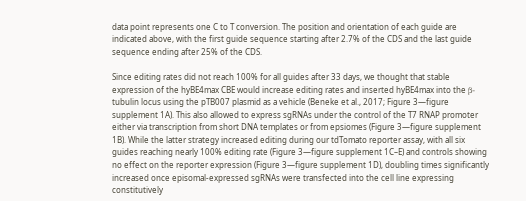data point represents one C to T conversion. The position and orientation of each guide are indicated above, with the first guide sequence starting after 2.7% of the CDS and the last guide sequence ending after 25% of the CDS.

Since editing rates did not reach 100% for all guides after 33 days, we thought that stable expression of the hyBE4max CBE would increase editing rates and inserted hyBE4max into the β-tubulin locus using the pTB007 plasmid as a vehicle (Beneke et al., 2017; Figure 3—figure supplement 1A). This also allowed to express sgRNAs under the control of the T7 RNAP promoter either via transcription from short DNA templates or from epsiomes (Figure 3—figure supplement 1B). While the latter strategy increased editing during our tdTomato reporter assay, with all six guides reaching nearly 100% editing rate (Figure 3—figure supplement 1C–E) and controls showing no effect on the reporter expression (Figure 3—figure supplement 1D), doubling times significantly increased once episomal-expressed sgRNAs were transfected into the cell line expressing constitutively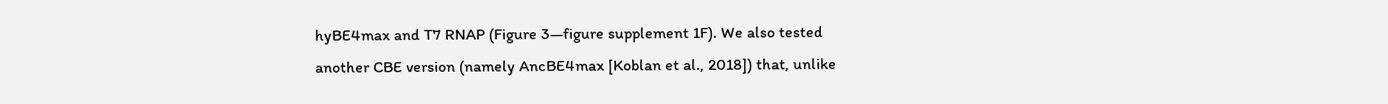hyBE4max and T7 RNAP (Figure 3—figure supplement 1F). We also tested another CBE version (namely AncBE4max [Koblan et al., 2018]) that, unlike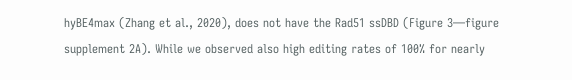hyBE4max (Zhang et al., 2020), does not have the Rad51 ssDBD (Figure 3—figure supplement 2A). While we observed also high editing rates of 100% for nearly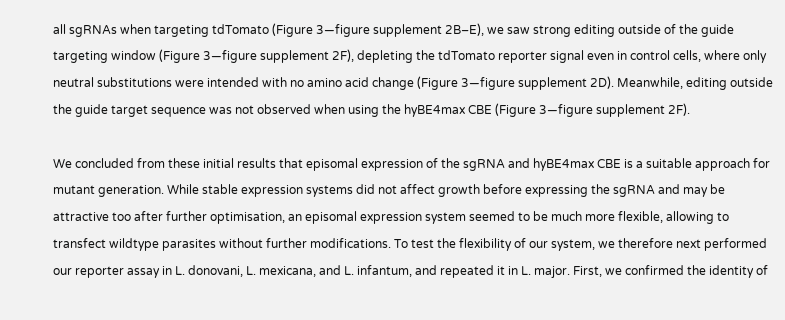all sgRNAs when targeting tdTomato (Figure 3—figure supplement 2B–E), we saw strong editing outside of the guide targeting window (Figure 3—figure supplement 2F), depleting the tdTomato reporter signal even in control cells, where only neutral substitutions were intended with no amino acid change (Figure 3—figure supplement 2D). Meanwhile, editing outside the guide target sequence was not observed when using the hyBE4max CBE (Figure 3—figure supplement 2F).

We concluded from these initial results that episomal expression of the sgRNA and hyBE4max CBE is a suitable approach for mutant generation. While stable expression systems did not affect growth before expressing the sgRNA and may be attractive too after further optimisation, an episomal expression system seemed to be much more flexible, allowing to transfect wildtype parasites without further modifications. To test the flexibility of our system, we therefore next performed our reporter assay in L. donovani, L. mexicana, and L. infantum, and repeated it in L. major. First, we confirmed the identity of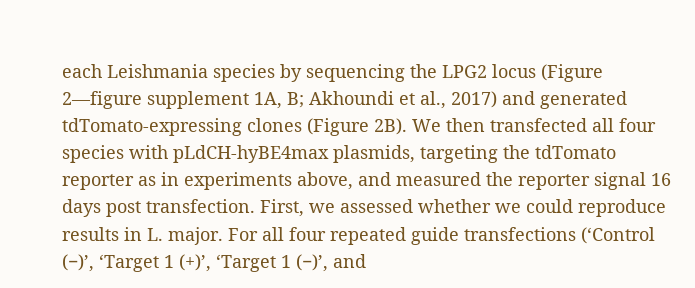each Leishmania species by sequencing the LPG2 locus (Figure 2—figure supplement 1A, B; Akhoundi et al., 2017) and generated tdTomato-expressing clones (Figure 2B). We then transfected all four species with pLdCH-hyBE4max plasmids, targeting the tdTomato reporter as in experiments above, and measured the reporter signal 16 days post transfection. First, we assessed whether we could reproduce results in L. major. For all four repeated guide transfections (‘Control (−)’, ‘Target 1 (+)’, ‘Target 1 (−)’, and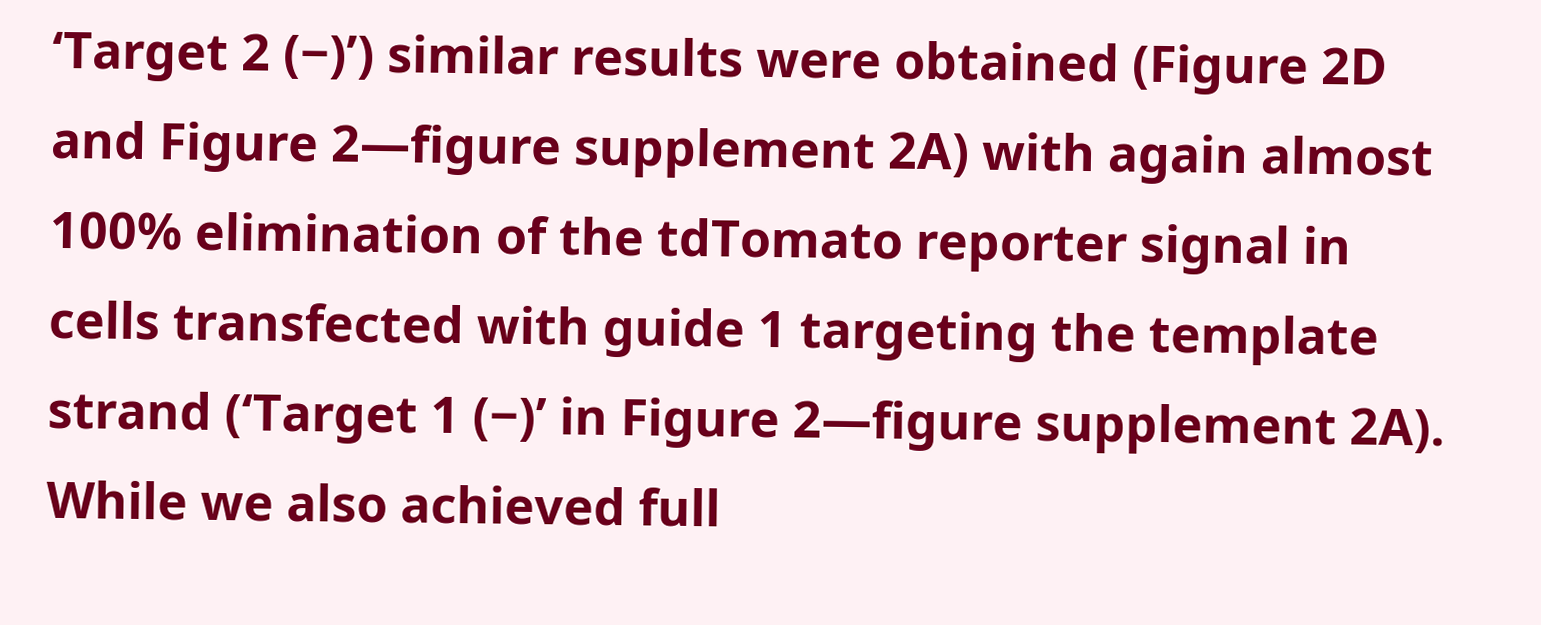‘Target 2 (−)’) similar results were obtained (Figure 2D and Figure 2—figure supplement 2A) with again almost 100% elimination of the tdTomato reporter signal in cells transfected with guide 1 targeting the template strand (‘Target 1 (−)’ in Figure 2—figure supplement 2A). While we also achieved full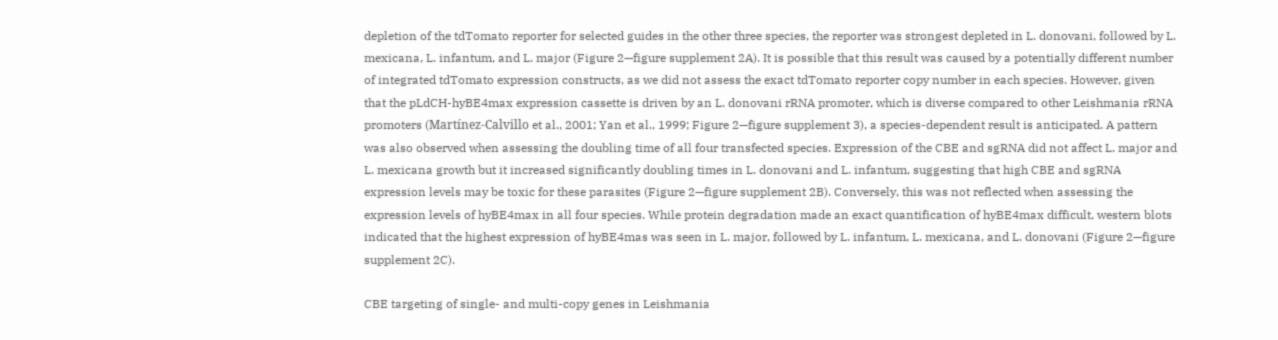depletion of the tdTomato reporter for selected guides in the other three species, the reporter was strongest depleted in L. donovani, followed by L. mexicana, L. infantum, and L. major (Figure 2—figure supplement 2A). It is possible that this result was caused by a potentially different number of integrated tdTomato expression constructs, as we did not assess the exact tdTomato reporter copy number in each species. However, given that the pLdCH-hyBE4max expression cassette is driven by an L. donovani rRNA promoter, which is diverse compared to other Leishmania rRNA promoters (Martínez-Calvillo et al., 2001; Yan et al., 1999; Figure 2—figure supplement 3), a species-dependent result is anticipated. A pattern was also observed when assessing the doubling time of all four transfected species. Expression of the CBE and sgRNA did not affect L. major and L. mexicana growth but it increased significantly doubling times in L. donovani and L. infantum, suggesting that high CBE and sgRNA expression levels may be toxic for these parasites (Figure 2—figure supplement 2B). Conversely, this was not reflected when assessing the expression levels of hyBE4max in all four species. While protein degradation made an exact quantification of hyBE4max difficult, western blots indicated that the highest expression of hyBE4mas was seen in L. major, followed by L. infantum, L. mexicana, and L. donovani (Figure 2—figure supplement 2C).

CBE targeting of single- and multi-copy genes in Leishmania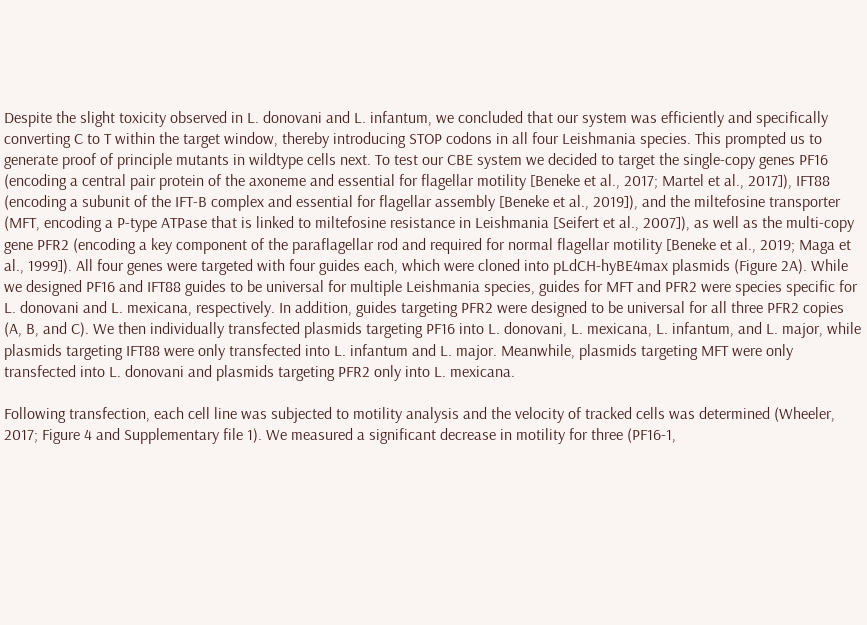Despite the slight toxicity observed in L. donovani and L. infantum, we concluded that our system was efficiently and specifically converting C to T within the target window, thereby introducing STOP codons in all four Leishmania species. This prompted us to generate proof of principle mutants in wildtype cells next. To test our CBE system we decided to target the single-copy genes PF16 (encoding a central pair protein of the axoneme and essential for flagellar motility [Beneke et al., 2017; Martel et al., 2017]), IFT88 (encoding a subunit of the IFT-B complex and essential for flagellar assembly [Beneke et al., 2019]), and the miltefosine transporter (MFT, encoding a P-type ATPase that is linked to miltefosine resistance in Leishmania [Seifert et al., 2007]), as well as the multi-copy gene PFR2 (encoding a key component of the paraflagellar rod and required for normal flagellar motility [Beneke et al., 2019; Maga et al., 1999]). All four genes were targeted with four guides each, which were cloned into pLdCH-hyBE4max plasmids (Figure 2A). While we designed PF16 and IFT88 guides to be universal for multiple Leishmania species, guides for MFT and PFR2 were species specific for L. donovani and L. mexicana, respectively. In addition, guides targeting PFR2 were designed to be universal for all three PFR2 copies (A, B, and C). We then individually transfected plasmids targeting PF16 into L. donovani, L. mexicana, L. infantum, and L. major, while plasmids targeting IFT88 were only transfected into L. infantum and L. major. Meanwhile, plasmids targeting MFT were only transfected into L. donovani and plasmids targeting PFR2 only into L. mexicana.

Following transfection, each cell line was subjected to motility analysis and the velocity of tracked cells was determined (Wheeler, 2017; Figure 4 and Supplementary file 1). We measured a significant decrease in motility for three (PF16-1,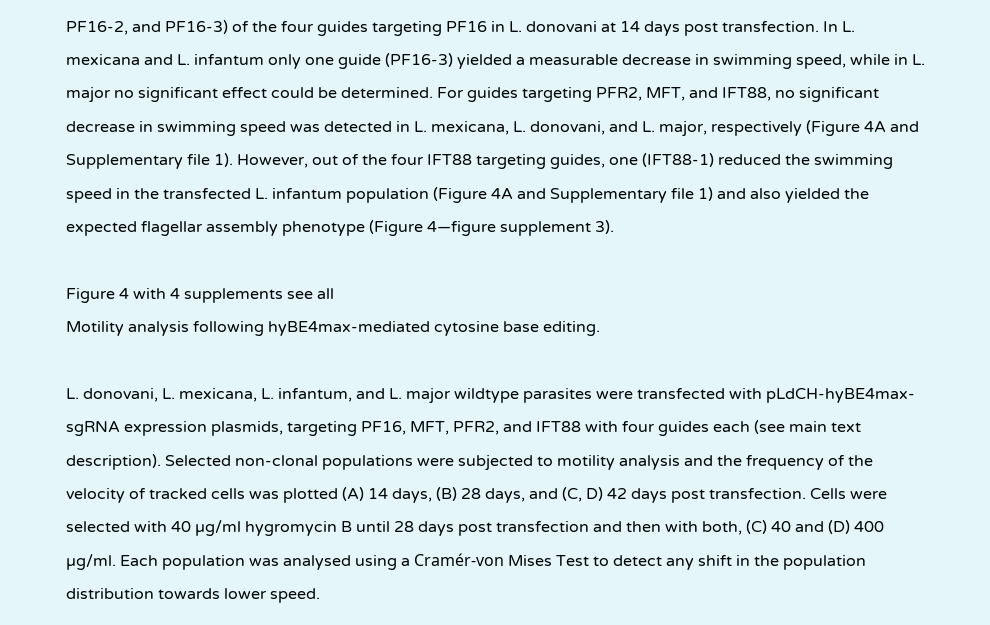PF16-2, and PF16-3) of the four guides targeting PF16 in L. donovani at 14 days post transfection. In L. mexicana and L. infantum only one guide (PF16-3) yielded a measurable decrease in swimming speed, while in L. major no significant effect could be determined. For guides targeting PFR2, MFT, and IFT88, no significant decrease in swimming speed was detected in L. mexicana, L. donovani, and L. major, respectively (Figure 4A and Supplementary file 1). However, out of the four IFT88 targeting guides, one (IFT88-1) reduced the swimming speed in the transfected L. infantum population (Figure 4A and Supplementary file 1) and also yielded the expected flagellar assembly phenotype (Figure 4—figure supplement 3).

Figure 4 with 4 supplements see all
Motility analysis following hyBE4max-mediated cytosine base editing.

L. donovani, L. mexicana, L. infantum, and L. major wildtype parasites were transfected with pLdCH-hyBE4max-sgRNA expression plasmids, targeting PF16, MFT, PFR2, and IFT88 with four guides each (see main text description). Selected non-clonal populations were subjected to motility analysis and the frequency of the velocity of tracked cells was plotted (A) 14 days, (B) 28 days, and (C, D) 42 days post transfection. Cells were selected with 40 µg/ml hygromycin B until 28 days post transfection and then with both, (C) 40 and (D) 400 µg/ml. Each population was analysed using a Cramér-von Mises Test to detect any shift in the population distribution towards lower speed.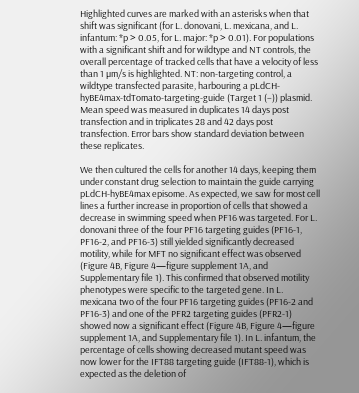Highlighted curves are marked with an asterisks when that shift was significant (for L. donovani, L. mexicana, and L. infantum: *p > 0.05, for L. major: *p > 0.01). For populations with a significant shift and for wildtype and NT controls, the overall percentage of tracked cells that have a velocity of less than 1 µm/s is highlighted. NT: non-targeting control, a wildtype transfected parasite, harbouring a pLdCH-hyBE4max-tdTomato-targeting-guide (Target 1 (−)) plasmid. Mean speed was measured in duplicates 14 days post transfection and in triplicates 28 and 42 days post transfection. Error bars show standard deviation between these replicates.

We then cultured the cells for another 14 days, keeping them under constant drug selection to maintain the guide carrying pLdCH-hyBE4max episome. As expected, we saw for most cell lines a further increase in proportion of cells that showed a decrease in swimming speed when PF16 was targeted. For L. donovani three of the four PF16 targeting guides (PF16-1, PF16-2, and PF16-3) still yielded significantly decreased motility, while for MFT no significant effect was observed (Figure 4B, Figure 4—figure supplement 1A, and Supplementary file 1). This confirmed that observed motility phenotypes were specific to the targeted gene. In L. mexicana two of the four PF16 targeting guides (PF16-2 and PF16-3) and one of the PFR2 targeting guides (PFR2-1) showed now a significant effect (Figure 4B, Figure 4—figure supplement 1A, and Supplementary file 1). In L. infantum, the percentage of cells showing decreased mutant speed was now lower for the IFT88 targeting guide (IFT88-1), which is expected as the deletion of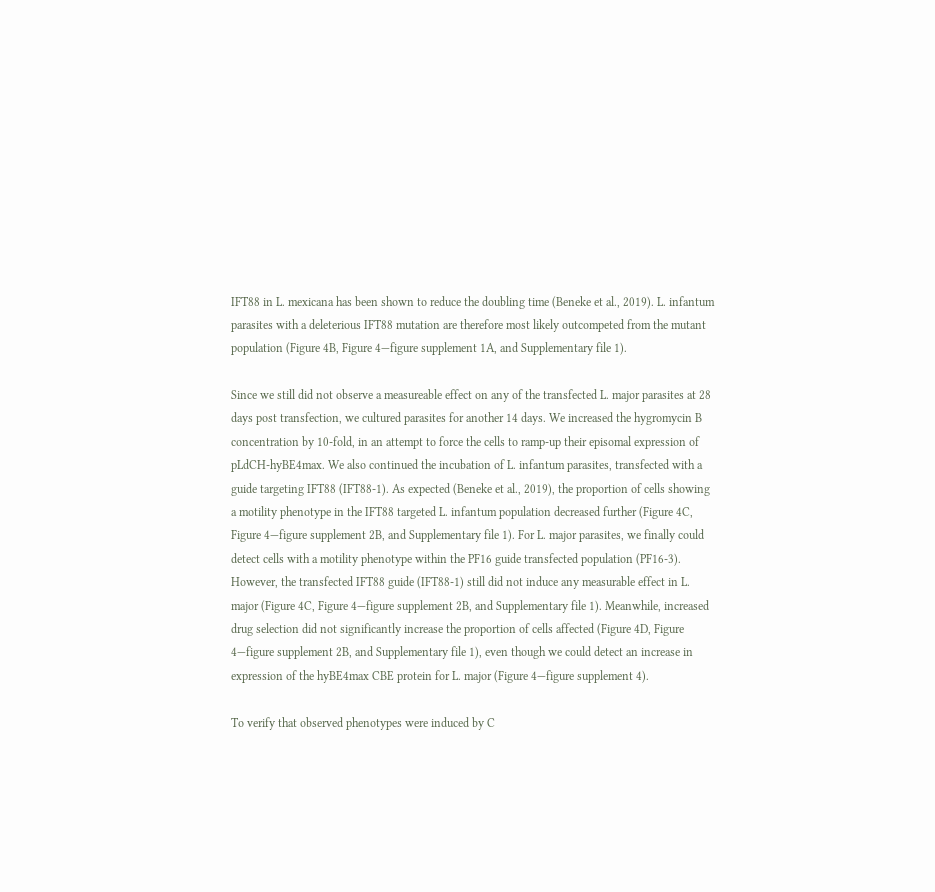IFT88 in L. mexicana has been shown to reduce the doubling time (Beneke et al., 2019). L. infantum parasites with a deleterious IFT88 mutation are therefore most likely outcompeted from the mutant population (Figure 4B, Figure 4—figure supplement 1A, and Supplementary file 1).

Since we still did not observe a measureable effect on any of the transfected L. major parasites at 28 days post transfection, we cultured parasites for another 14 days. We increased the hygromycin B concentration by 10-fold, in an attempt to force the cells to ramp-up their episomal expression of pLdCH-hyBE4max. We also continued the incubation of L. infantum parasites, transfected with a guide targeting IFT88 (IFT88-1). As expected (Beneke et al., 2019), the proportion of cells showing a motility phenotype in the IFT88 targeted L. infantum population decreased further (Figure 4C, Figure 4—figure supplement 2B, and Supplementary file 1). For L. major parasites, we finally could detect cells with a motility phenotype within the PF16 guide transfected population (PF16-3). However, the transfected IFT88 guide (IFT88-1) still did not induce any measurable effect in L. major (Figure 4C, Figure 4—figure supplement 2B, and Supplementary file 1). Meanwhile, increased drug selection did not significantly increase the proportion of cells affected (Figure 4D, Figure 4—figure supplement 2B, and Supplementary file 1), even though we could detect an increase in expression of the hyBE4max CBE protein for L. major (Figure 4—figure supplement 4).

To verify that observed phenotypes were induced by C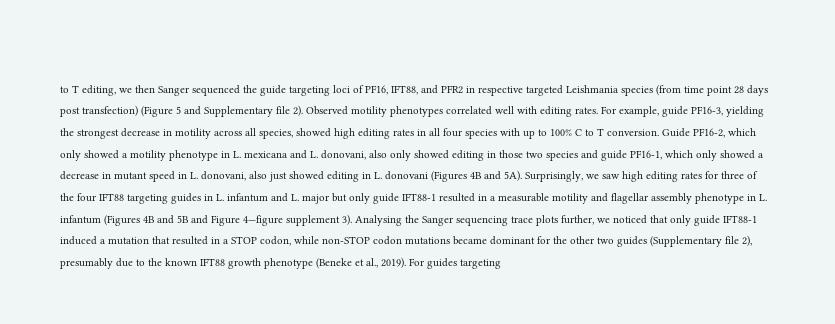to T editing, we then Sanger sequenced the guide targeting loci of PF16, IFT88, and PFR2 in respective targeted Leishmania species (from time point 28 days post transfection) (Figure 5 and Supplementary file 2). Observed motility phenotypes correlated well with editing rates. For example, guide PF16-3, yielding the strongest decrease in motility across all species, showed high editing rates in all four species with up to 100% C to T conversion. Guide PF16-2, which only showed a motility phenotype in L. mexicana and L. donovani, also only showed editing in those two species and guide PF16-1, which only showed a decrease in mutant speed in L. donovani, also just showed editing in L. donovani (Figures 4B and 5A). Surprisingly, we saw high editing rates for three of the four IFT88 targeting guides in L. infantum and L. major but only guide IFT88-1 resulted in a measurable motility and flagellar assembly phenotype in L. infantum (Figures 4B and 5B and Figure 4—figure supplement 3). Analysing the Sanger sequencing trace plots further, we noticed that only guide IFT88-1 induced a mutation that resulted in a STOP codon, while non-STOP codon mutations became dominant for the other two guides (Supplementary file 2), presumably due to the known IFT88 growth phenotype (Beneke et al., 2019). For guides targeting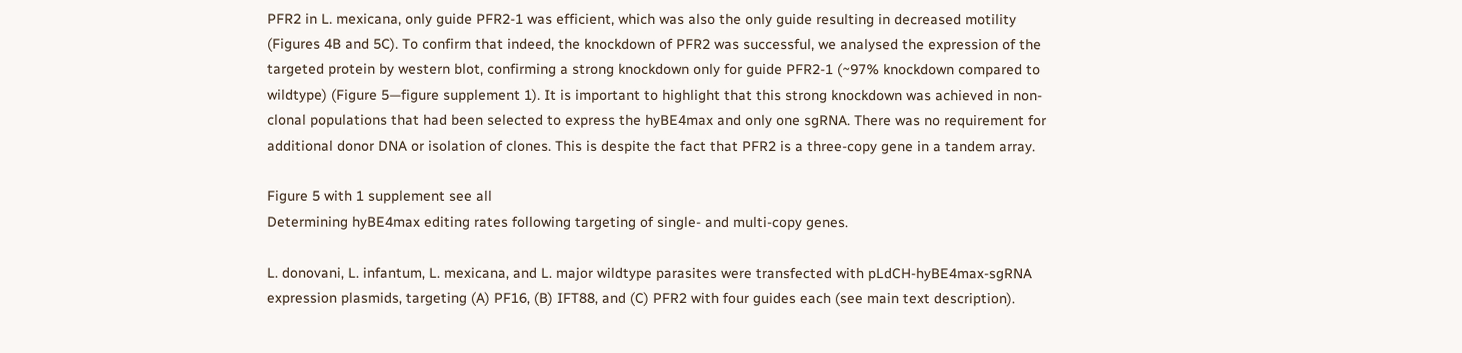PFR2 in L. mexicana, only guide PFR2-1 was efficient, which was also the only guide resulting in decreased motility (Figures 4B and 5C). To confirm that indeed, the knockdown of PFR2 was successful, we analysed the expression of the targeted protein by western blot, confirming a strong knockdown only for guide PFR2-1 (~97% knockdown compared to wildtype) (Figure 5—figure supplement 1). It is important to highlight that this strong knockdown was achieved in non-clonal populations that had been selected to express the hyBE4max and only one sgRNA. There was no requirement for additional donor DNA or isolation of clones. This is despite the fact that PFR2 is a three-copy gene in a tandem array.

Figure 5 with 1 supplement see all
Determining hyBE4max editing rates following targeting of single- and multi-copy genes.

L. donovani, L. infantum, L. mexicana, and L. major wildtype parasites were transfected with pLdCH-hyBE4max-sgRNA expression plasmids, targeting (A) PF16, (B) IFT88, and (C) PFR2 with four guides each (see main text description).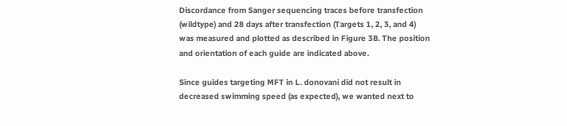Discordance from Sanger sequencing traces before transfection (wildtype) and 28 days after transfection (Targets 1, 2, 3, and 4) was measured and plotted as described in Figure 3B. The position and orientation of each guide are indicated above.

Since guides targeting MFT in L. donovani did not result in decreased swimming speed (as expected), we wanted next to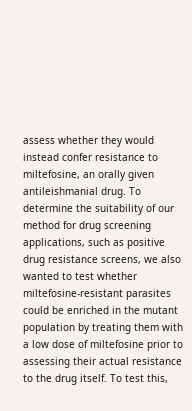assess whether they would instead confer resistance to miltefosine, an orally given antileishmanial drug. To determine the suitability of our method for drug screening applications, such as positive drug resistance screens, we also wanted to test whether miltefosine-resistant parasites could be enriched in the mutant population by treating them with a low dose of miltefosine prior to assessing their actual resistance to the drug itself. To test this,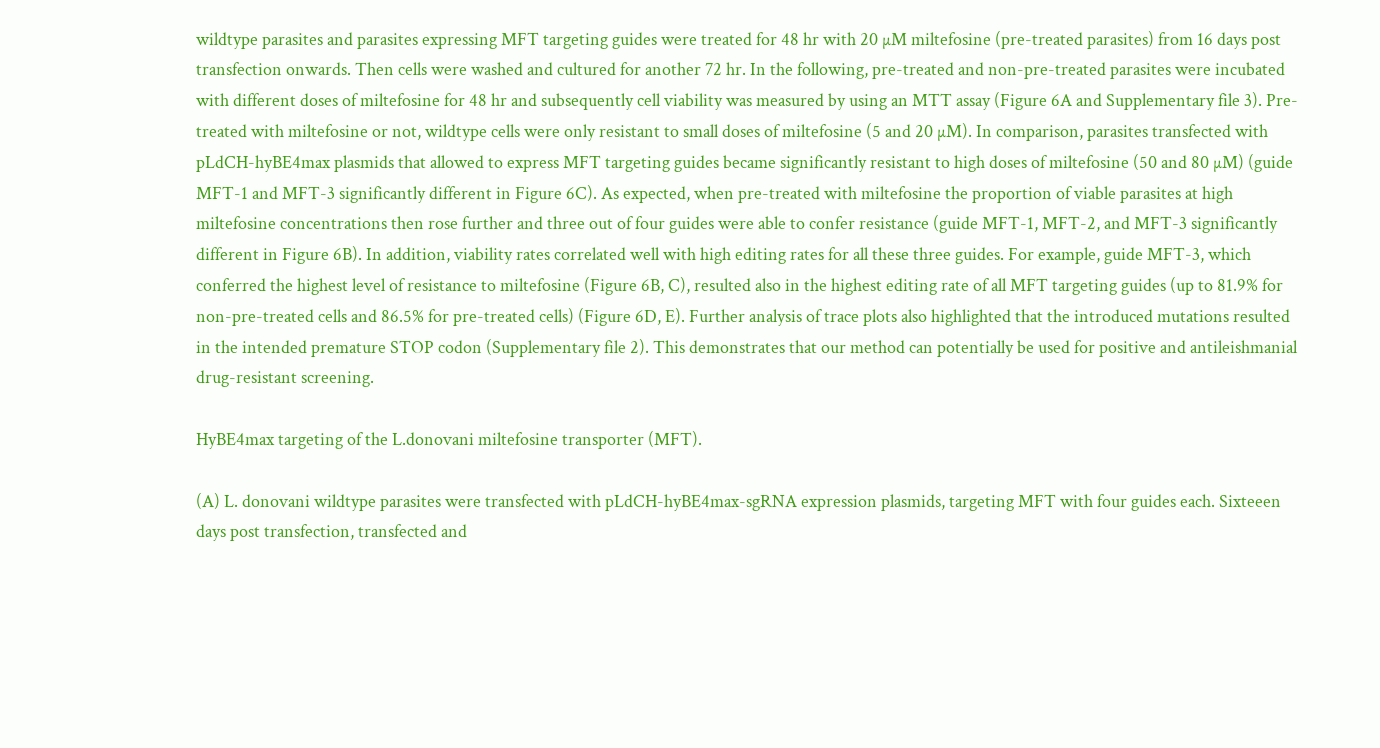wildtype parasites and parasites expressing MFT targeting guides were treated for 48 hr with 20 µM miltefosine (pre-treated parasites) from 16 days post transfection onwards. Then cells were washed and cultured for another 72 hr. In the following, pre-treated and non-pre-treated parasites were incubated with different doses of miltefosine for 48 hr and subsequently cell viability was measured by using an MTT assay (Figure 6A and Supplementary file 3). Pre-treated with miltefosine or not, wildtype cells were only resistant to small doses of miltefosine (5 and 20 µM). In comparison, parasites transfected with pLdCH-hyBE4max plasmids that allowed to express MFT targeting guides became significantly resistant to high doses of miltefosine (50 and 80 µM) (guide MFT-1 and MFT-3 significantly different in Figure 6C). As expected, when pre-treated with miltefosine the proportion of viable parasites at high miltefosine concentrations then rose further and three out of four guides were able to confer resistance (guide MFT-1, MFT-2, and MFT-3 significantly different in Figure 6B). In addition, viability rates correlated well with high editing rates for all these three guides. For example, guide MFT-3, which conferred the highest level of resistance to miltefosine (Figure 6B, C), resulted also in the highest editing rate of all MFT targeting guides (up to 81.9% for non-pre-treated cells and 86.5% for pre-treated cells) (Figure 6D, E). Further analysis of trace plots also highlighted that the introduced mutations resulted in the intended premature STOP codon (Supplementary file 2). This demonstrates that our method can potentially be used for positive and antileishmanial drug-resistant screening.

HyBE4max targeting of the L.donovani miltefosine transporter (MFT).

(A) L. donovani wildtype parasites were transfected with pLdCH-hyBE4max-sgRNA expression plasmids, targeting MFT with four guides each. Sixteeen days post transfection, transfected and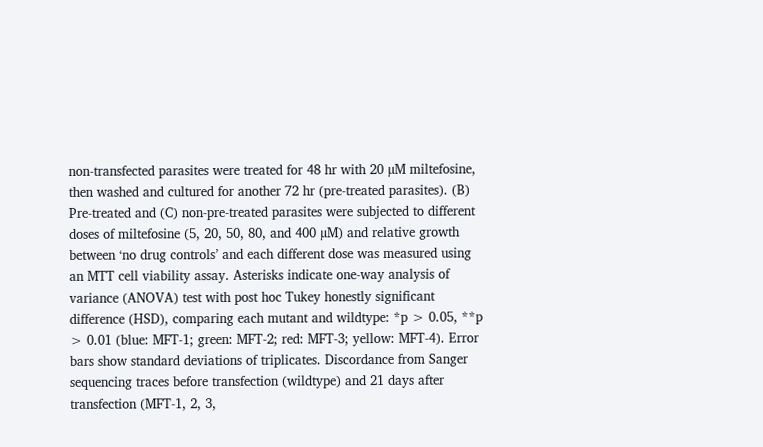non-transfected parasites were treated for 48 hr with 20 µM miltefosine, then washed and cultured for another 72 hr (pre-treated parasites). (B) Pre-treated and (C) non-pre-treated parasites were subjected to different doses of miltefosine (5, 20, 50, 80, and 400 µM) and relative growth between ‘no drug controls’ and each different dose was measured using an MTT cell viability assay. Asterisks indicate one-way analysis of variance (ANOVA) test with post hoc Tukey honestly significant difference (HSD), comparing each mutant and wildtype: *p > 0.05, **p > 0.01 (blue: MFT-1; green: MFT-2; red: MFT-3; yellow: MFT-4). Error bars show standard deviations of triplicates. Discordance from Sanger sequencing traces before transfection (wildtype) and 21 days after transfection (MFT-1, 2, 3,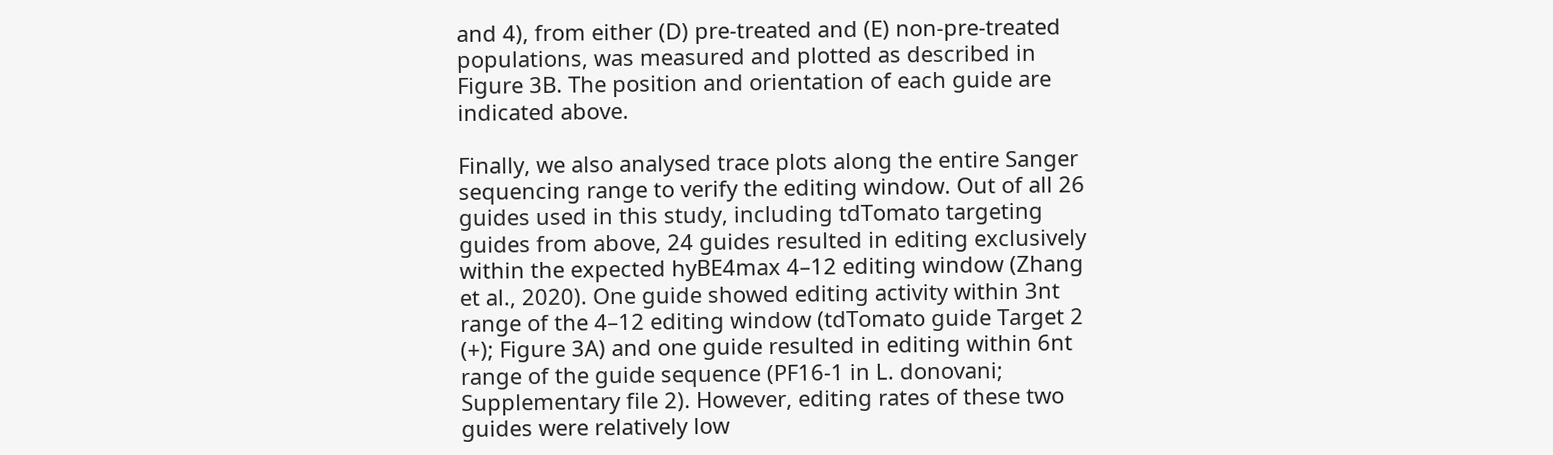and 4), from either (D) pre-treated and (E) non-pre-treated populations, was measured and plotted as described in Figure 3B. The position and orientation of each guide are indicated above.

Finally, we also analysed trace plots along the entire Sanger sequencing range to verify the editing window. Out of all 26 guides used in this study, including tdTomato targeting guides from above, 24 guides resulted in editing exclusively within the expected hyBE4max 4–12 editing window (Zhang et al., 2020). One guide showed editing activity within 3nt range of the 4–12 editing window (tdTomato guide Target 2 (+); Figure 3A) and one guide resulted in editing within 6nt range of the guide sequence (PF16-1 in L. donovani; Supplementary file 2). However, editing rates of these two guides were relatively low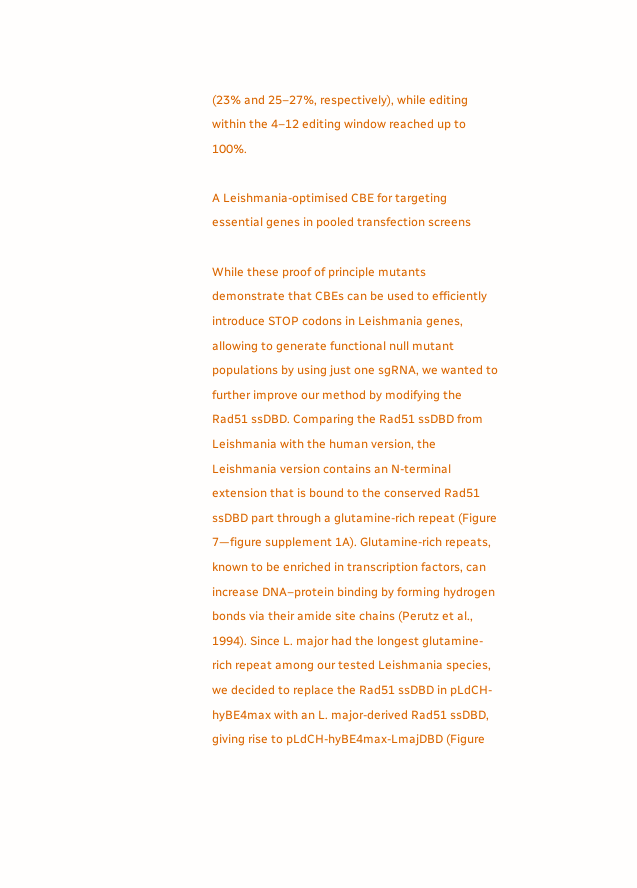(23% and 25–27%, respectively), while editing within the 4–12 editing window reached up to 100%.

A Leishmania-optimised CBE for targeting essential genes in pooled transfection screens

While these proof of principle mutants demonstrate that CBEs can be used to efficiently introduce STOP codons in Leishmania genes, allowing to generate functional null mutant populations by using just one sgRNA, we wanted to further improve our method by modifying the Rad51 ssDBD. Comparing the Rad51 ssDBD from Leishmania with the human version, the Leishmania version contains an N-terminal extension that is bound to the conserved Rad51 ssDBD part through a glutamine-rich repeat (Figure 7—figure supplement 1A). Glutamine-rich repeats, known to be enriched in transcription factors, can increase DNA–protein binding by forming hydrogen bonds via their amide site chains (Perutz et al., 1994). Since L. major had the longest glutamine-rich repeat among our tested Leishmania species, we decided to replace the Rad51 ssDBD in pLdCH-hyBE4max with an L. major-derived Rad51 ssDBD, giving rise to pLdCH-hyBE4max-LmajDBD (Figure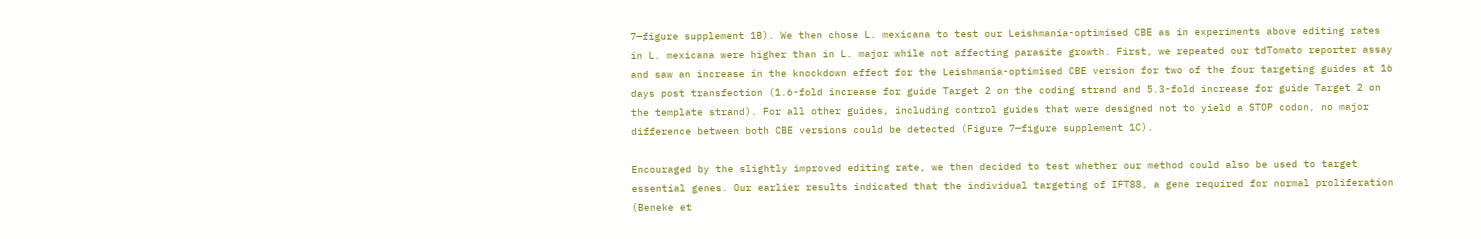7—figure supplement 1B). We then chose L. mexicana to test our Leishmania-optimised CBE as in experiments above editing rates in L. mexicana were higher than in L. major while not affecting parasite growth. First, we repeated our tdTomato reporter assay and saw an increase in the knockdown effect for the Leishmania-optimised CBE version for two of the four targeting guides at 16 days post transfection (1.6-fold increase for guide Target 2 on the coding strand and 5.3-fold increase for guide Target 2 on the template strand). For all other guides, including control guides that were designed not to yield a STOP codon, no major difference between both CBE versions could be detected (Figure 7—figure supplement 1C).

Encouraged by the slightly improved editing rate, we then decided to test whether our method could also be used to target essential genes. Our earlier results indicated that the individual targeting of IFT88, a gene required for normal proliferation (Beneke et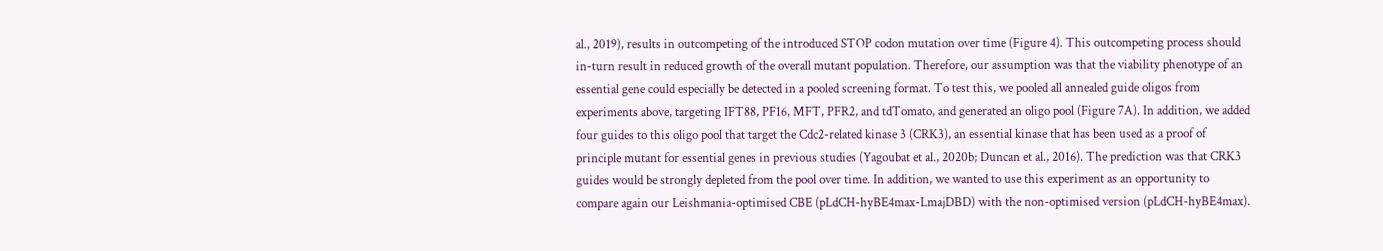al., 2019), results in outcompeting of the introduced STOP codon mutation over time (Figure 4). This outcompeting process should in-turn result in reduced growth of the overall mutant population. Therefore, our assumption was that the viability phenotype of an essential gene could especially be detected in a pooled screening format. To test this, we pooled all annealed guide oligos from experiments above, targeting IFT88, PF16, MFT, PFR2, and tdTomato, and generated an oligo pool (Figure 7A). In addition, we added four guides to this oligo pool that target the Cdc2-related kinase 3 (CRK3), an essential kinase that has been used as a proof of principle mutant for essential genes in previous studies (Yagoubat et al., 2020b; Duncan et al., 2016). The prediction was that CRK3 guides would be strongly depleted from the pool over time. In addition, we wanted to use this experiment as an opportunity to compare again our Leishmania-optimised CBE (pLdCH-hyBE4max-LmajDBD) with the non-optimised version (pLdCH-hyBE4max).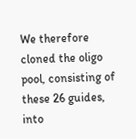We therefore cloned the oligo pool, consisting of these 26 guides, into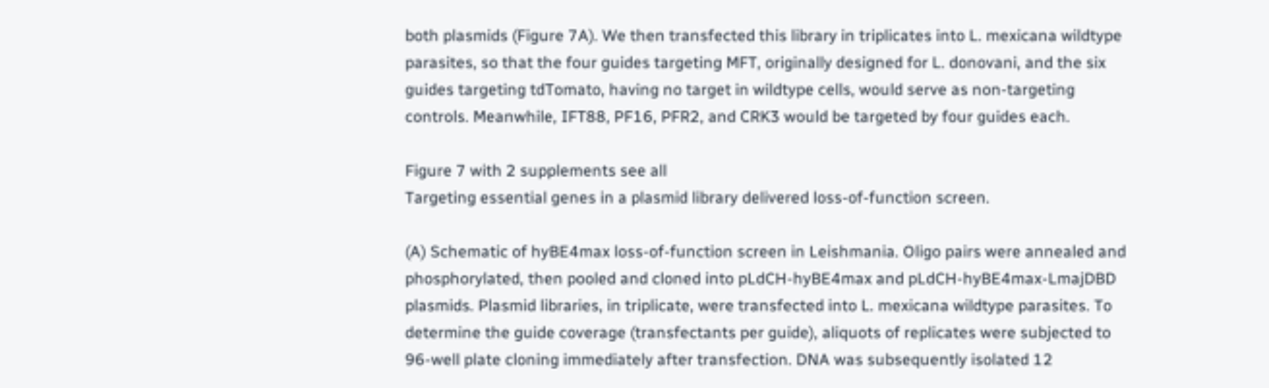both plasmids (Figure 7A). We then transfected this library in triplicates into L. mexicana wildtype parasites, so that the four guides targeting MFT, originally designed for L. donovani, and the six guides targeting tdTomato, having no target in wildtype cells, would serve as non-targeting controls. Meanwhile, IFT88, PF16, PFR2, and CRK3 would be targeted by four guides each.

Figure 7 with 2 supplements see all
Targeting essential genes in a plasmid library delivered loss-of-function screen.

(A) Schematic of hyBE4max loss-of-function screen in Leishmania. Oligo pairs were annealed and phosphorylated, then pooled and cloned into pLdCH-hyBE4max and pLdCH-hyBE4max-LmajDBD plasmids. Plasmid libraries, in triplicate, were transfected into L. mexicana wildtype parasites. To determine the guide coverage (transfectants per guide), aliquots of replicates were subjected to 96-well plate cloning immediately after transfection. DNA was subsequently isolated 12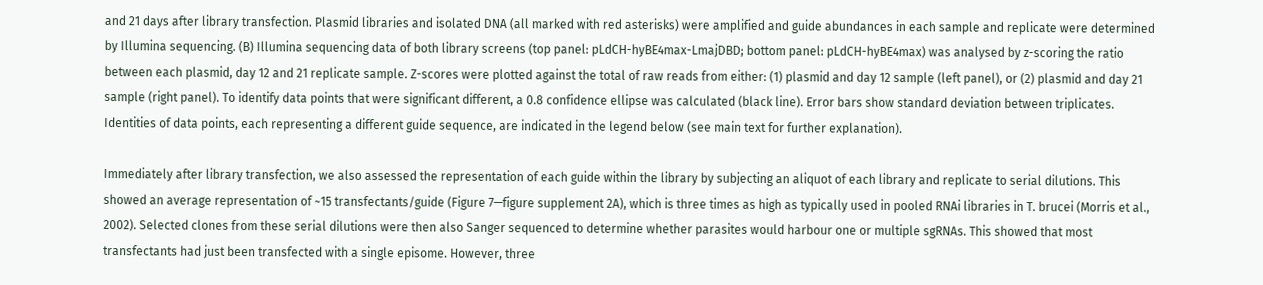and 21 days after library transfection. Plasmid libraries and isolated DNA (all marked with red asterisks) were amplified and guide abundances in each sample and replicate were determined by Illumina sequencing. (B) Illumina sequencing data of both library screens (top panel: pLdCH-hyBE4max-LmajDBD; bottom panel: pLdCH-hyBE4max) was analysed by z-scoring the ratio between each plasmid, day 12 and 21 replicate sample. Z-scores were plotted against the total of raw reads from either: (1) plasmid and day 12 sample (left panel), or (2) plasmid and day 21 sample (right panel). To identify data points that were significant different, a 0.8 confidence ellipse was calculated (black line). Error bars show standard deviation between triplicates. Identities of data points, each representing a different guide sequence, are indicated in the legend below (see main text for further explanation).

Immediately after library transfection, we also assessed the representation of each guide within the library by subjecting an aliquot of each library and replicate to serial dilutions. This showed an average representation of ~15 transfectants/guide (Figure 7—figure supplement 2A), which is three times as high as typically used in pooled RNAi libraries in T. brucei (Morris et al., 2002). Selected clones from these serial dilutions were then also Sanger sequenced to determine whether parasites would harbour one or multiple sgRNAs. This showed that most transfectants had just been transfected with a single episome. However, three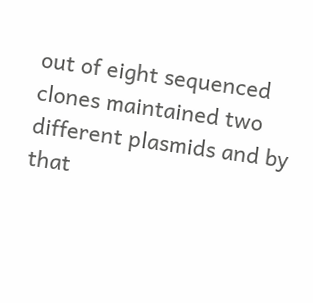out of eight sequenced clones maintained two different plasmids and by that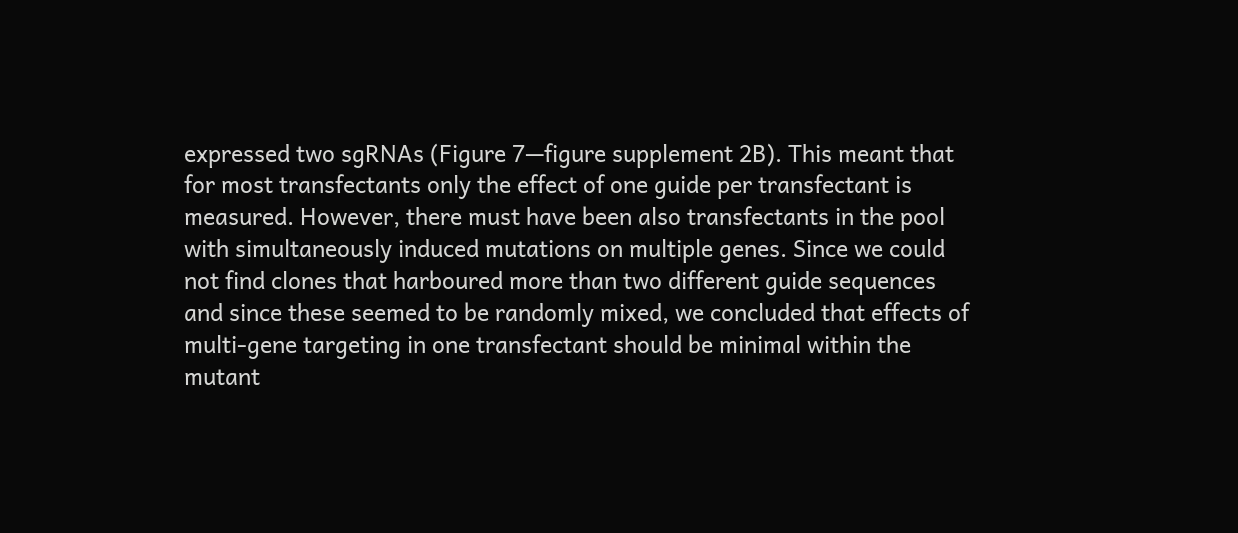expressed two sgRNAs (Figure 7—figure supplement 2B). This meant that for most transfectants only the effect of one guide per transfectant is measured. However, there must have been also transfectants in the pool with simultaneously induced mutations on multiple genes. Since we could not find clones that harboured more than two different guide sequences and since these seemed to be randomly mixed, we concluded that effects of multi-gene targeting in one transfectant should be minimal within the mutant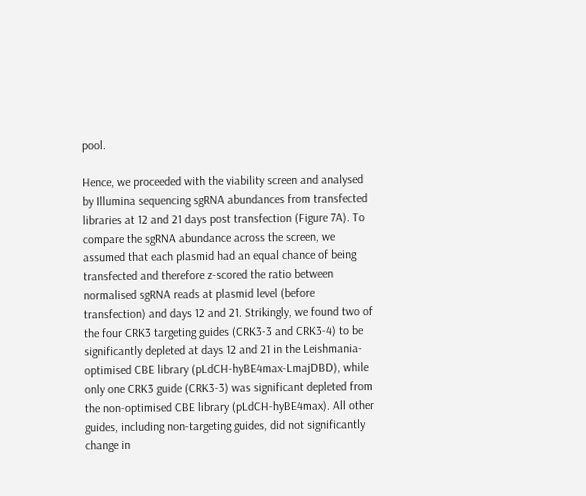pool.

Hence, we proceeded with the viability screen and analysed by Illumina sequencing sgRNA abundances from transfected libraries at 12 and 21 days post transfection (Figure 7A). To compare the sgRNA abundance across the screen, we assumed that each plasmid had an equal chance of being transfected and therefore z-scored the ratio between normalised sgRNA reads at plasmid level (before transfection) and days 12 and 21. Strikingly, we found two of the four CRK3 targeting guides (CRK3-3 and CRK3-4) to be significantly depleted at days 12 and 21 in the Leishmania-optimised CBE library (pLdCH-hyBE4max-LmajDBD), while only one CRK3 guide (CRK3-3) was significant depleted from the non-optimised CBE library (pLdCH-hyBE4max). All other guides, including non-targeting guides, did not significantly change in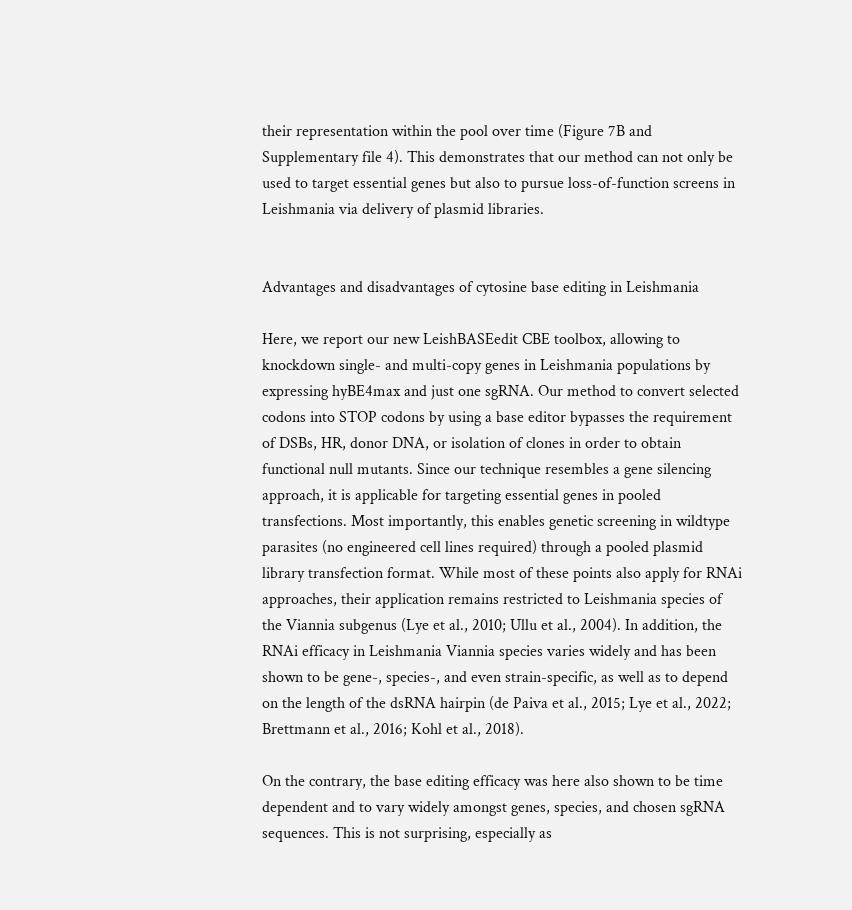their representation within the pool over time (Figure 7B and Supplementary file 4). This demonstrates that our method can not only be used to target essential genes but also to pursue loss-of-function screens in Leishmania via delivery of plasmid libraries.


Advantages and disadvantages of cytosine base editing in Leishmania

Here, we report our new LeishBASEedit CBE toolbox, allowing to knockdown single- and multi-copy genes in Leishmania populations by expressing hyBE4max and just one sgRNA. Our method to convert selected codons into STOP codons by using a base editor bypasses the requirement of DSBs, HR, donor DNA, or isolation of clones in order to obtain functional null mutants. Since our technique resembles a gene silencing approach, it is applicable for targeting essential genes in pooled transfections. Most importantly, this enables genetic screening in wildtype parasites (no engineered cell lines required) through a pooled plasmid library transfection format. While most of these points also apply for RNAi approaches, their application remains restricted to Leishmania species of the Viannia subgenus (Lye et al., 2010; Ullu et al., 2004). In addition, the RNAi efficacy in Leishmania Viannia species varies widely and has been shown to be gene-, species-, and even strain-specific, as well as to depend on the length of the dsRNA hairpin (de Paiva et al., 2015; Lye et al., 2022; Brettmann et al., 2016; Kohl et al., 2018).

On the contrary, the base editing efficacy was here also shown to be time dependent and to vary widely amongst genes, species, and chosen sgRNA sequences. This is not surprising, especially as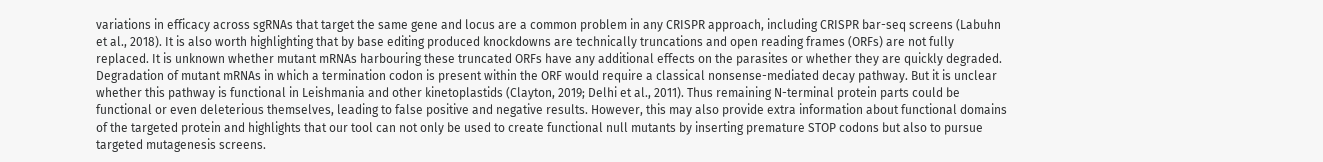variations in efficacy across sgRNAs that target the same gene and locus are a common problem in any CRISPR approach, including CRISPR bar-seq screens (Labuhn et al., 2018). It is also worth highlighting that by base editing produced knockdowns are technically truncations and open reading frames (ORFs) are not fully replaced. It is unknown whether mutant mRNAs harbouring these truncated ORFs have any additional effects on the parasites or whether they are quickly degraded. Degradation of mutant mRNAs in which a termination codon is present within the ORF would require a classical nonsense-mediated decay pathway. But it is unclear whether this pathway is functional in Leishmania and other kinetoplastids (Clayton, 2019; Delhi et al., 2011). Thus remaining N-terminal protein parts could be functional or even deleterious themselves, leading to false positive and negative results. However, this may also provide extra information about functional domains of the targeted protein and highlights that our tool can not only be used to create functional null mutants by inserting premature STOP codons but also to pursue targeted mutagenesis screens.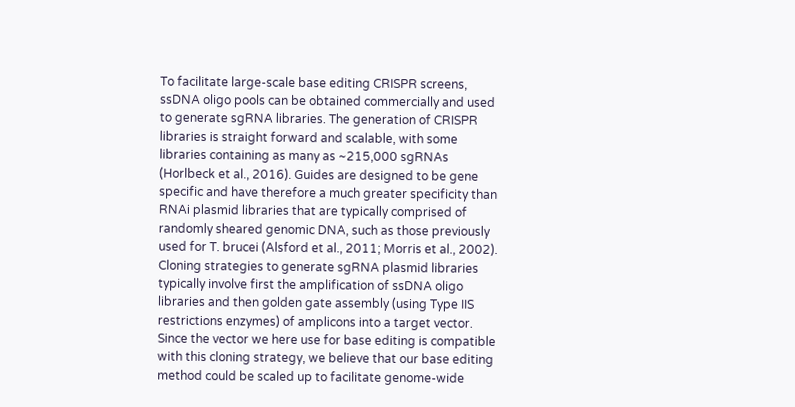To facilitate large-scale base editing CRISPR screens, ssDNA oligo pools can be obtained commercially and used to generate sgRNA libraries. The generation of CRISPR libraries is straight forward and scalable, with some libraries containing as many as ~215,000 sgRNAs (Horlbeck et al., 2016). Guides are designed to be gene specific and have therefore a much greater specificity than RNAi plasmid libraries that are typically comprised of randomly sheared genomic DNA, such as those previously used for T. brucei (Alsford et al., 2011; Morris et al., 2002). Cloning strategies to generate sgRNA plasmid libraries typically involve first the amplification of ssDNA oligo libraries and then golden gate assembly (using Type IIS restrictions enzymes) of amplicons into a target vector. Since the vector we here use for base editing is compatible with this cloning strategy, we believe that our base editing method could be scaled up to facilitate genome-wide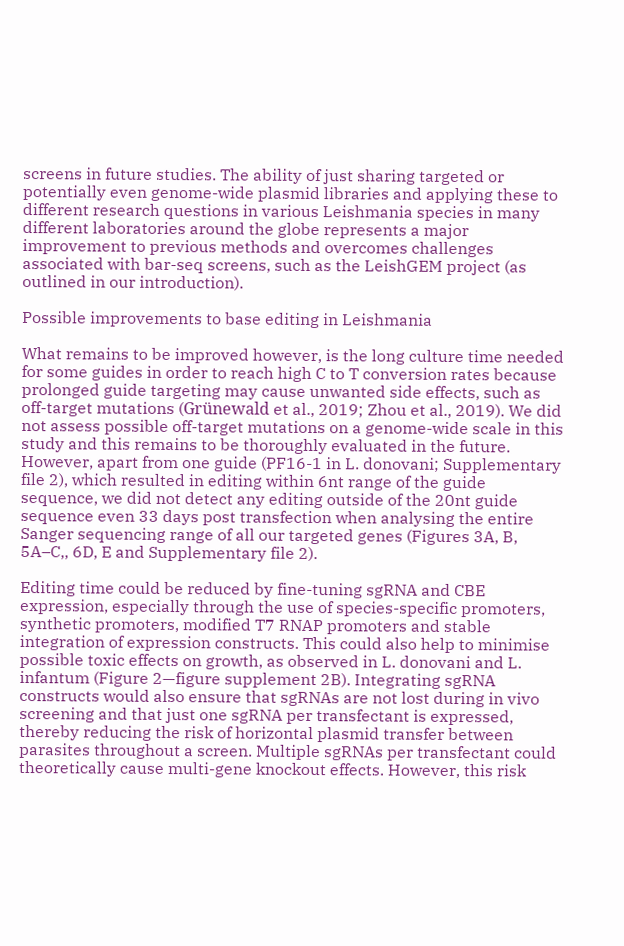screens in future studies. The ability of just sharing targeted or potentially even genome-wide plasmid libraries and applying these to different research questions in various Leishmania species in many different laboratories around the globe represents a major improvement to previous methods and overcomes challenges associated with bar-seq screens, such as the LeishGEM project (as outlined in our introduction).

Possible improvements to base editing in Leishmania

What remains to be improved however, is the long culture time needed for some guides in order to reach high C to T conversion rates because prolonged guide targeting may cause unwanted side effects, such as off-target mutations (Grünewald et al., 2019; Zhou et al., 2019). We did not assess possible off-target mutations on a genome-wide scale in this study and this remains to be thoroughly evaluated in the future. However, apart from one guide (PF16-1 in L. donovani; Supplementary file 2), which resulted in editing within 6nt range of the guide sequence, we did not detect any editing outside of the 20nt guide sequence even 33 days post transfection when analysing the entire Sanger sequencing range of all our targeted genes (Figures 3A, B, 5A–C,, 6D, E and Supplementary file 2).

Editing time could be reduced by fine-tuning sgRNA and CBE expression, especially through the use of species-specific promoters, synthetic promoters, modified T7 RNAP promoters and stable integration of expression constructs. This could also help to minimise possible toxic effects on growth, as observed in L. donovani and L. infantum (Figure 2—figure supplement 2B). Integrating sgRNA constructs would also ensure that sgRNAs are not lost during in vivo screening and that just one sgRNA per transfectant is expressed, thereby reducing the risk of horizontal plasmid transfer between parasites throughout a screen. Multiple sgRNAs per transfectant could theoretically cause multi-gene knockout effects. However, this risk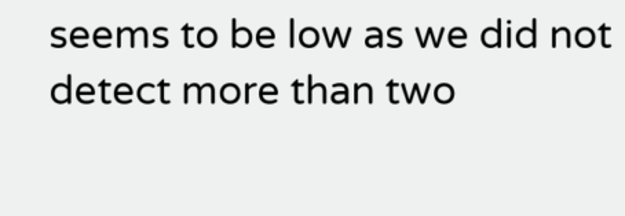seems to be low as we did not detect more than two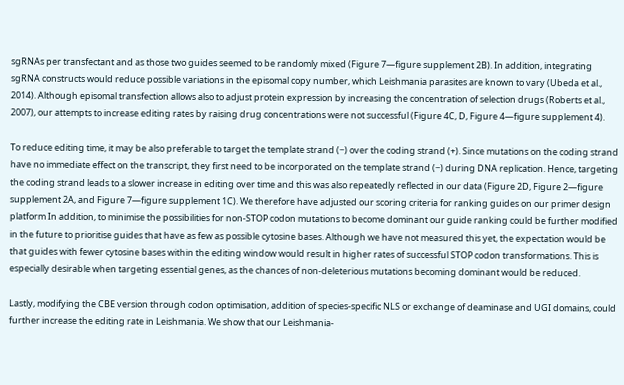sgRNAs per transfectant and as those two guides seemed to be randomly mixed (Figure 7—figure supplement 2B). In addition, integrating sgRNA constructs would reduce possible variations in the episomal copy number, which Leishmania parasites are known to vary (Ubeda et al., 2014). Although episomal transfection allows also to adjust protein expression by increasing the concentration of selection drugs (Roberts et al., 2007), our attempts to increase editing rates by raising drug concentrations were not successful (Figure 4C, D, Figure 4—figure supplement 4).

To reduce editing time, it may be also preferable to target the template strand (−) over the coding strand (+). Since mutations on the coding strand have no immediate effect on the transcript, they first need to be incorporated on the template strand (−) during DNA replication. Hence, targeting the coding strand leads to a slower increase in editing over time and this was also repeatedly reflected in our data (Figure 2D, Figure 2—figure supplement 2A, and Figure 7—figure supplement 1C). We therefore have adjusted our scoring criteria for ranking guides on our primer design platform In addition, to minimise the possibilities for non-STOP codon mutations to become dominant our guide ranking could be further modified in the future to prioritise guides that have as few as possible cytosine bases. Although we have not measured this yet, the expectation would be that guides with fewer cytosine bases within the editing window would result in higher rates of successful STOP codon transformations. This is especially desirable when targeting essential genes, as the chances of non-deleterious mutations becoming dominant would be reduced.

Lastly, modifying the CBE version through codon optimisation, addition of species-specific NLS or exchange of deaminase and UGI domains, could further increase the editing rate in Leishmania. We show that our Leishmania-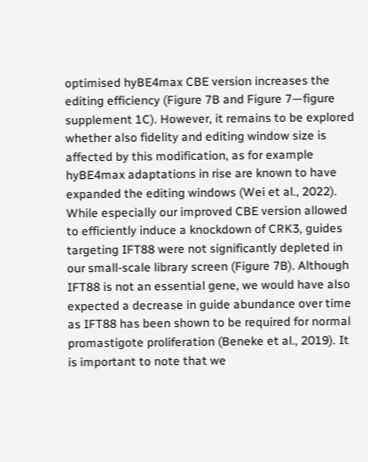optimised hyBE4max CBE version increases the editing efficiency (Figure 7B and Figure 7—figure supplement 1C). However, it remains to be explored whether also fidelity and editing window size is affected by this modification, as for example hyBE4max adaptations in rise are known to have expanded the editing windows (Wei et al., 2022). While especially our improved CBE version allowed to efficiently induce a knockdown of CRK3, guides targeting IFT88 were not significantly depleted in our small-scale library screen (Figure 7B). Although IFT88 is not an essential gene, we would have also expected a decrease in guide abundance over time as IFT88 has been shown to be required for normal promastigote proliferation (Beneke et al., 2019). It is important to note that we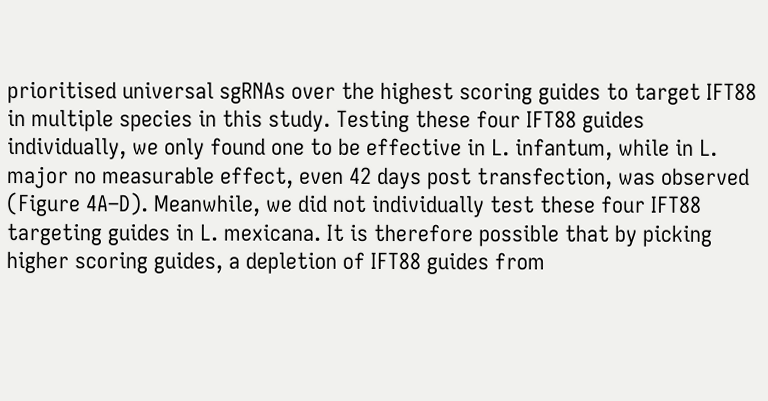prioritised universal sgRNAs over the highest scoring guides to target IFT88 in multiple species in this study. Testing these four IFT88 guides individually, we only found one to be effective in L. infantum, while in L. major no measurable effect, even 42 days post transfection, was observed (Figure 4A–D). Meanwhile, we did not individually test these four IFT88 targeting guides in L. mexicana. It is therefore possible that by picking higher scoring guides, a depletion of IFT88 guides from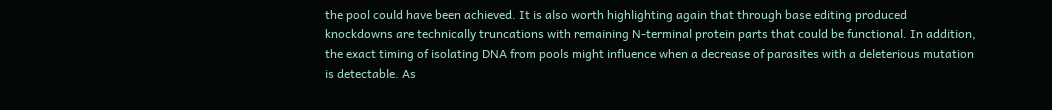the pool could have been achieved. It is also worth highlighting again that through base editing produced knockdowns are technically truncations with remaining N-terminal protein parts that could be functional. In addition, the exact timing of isolating DNA from pools might influence when a decrease of parasites with a deleterious mutation is detectable. As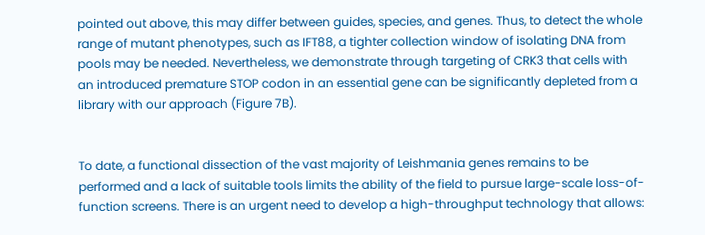pointed out above, this may differ between guides, species, and genes. Thus, to detect the whole range of mutant phenotypes, such as IFT88, a tighter collection window of isolating DNA from pools may be needed. Nevertheless, we demonstrate through targeting of CRK3 that cells with an introduced premature STOP codon in an essential gene can be significantly depleted from a library with our approach (Figure 7B).


To date, a functional dissection of the vast majority of Leishmania genes remains to be performed and a lack of suitable tools limits the ability of the field to pursue large-scale loss-of-function screens. There is an urgent need to develop a high-throughput technology that allows: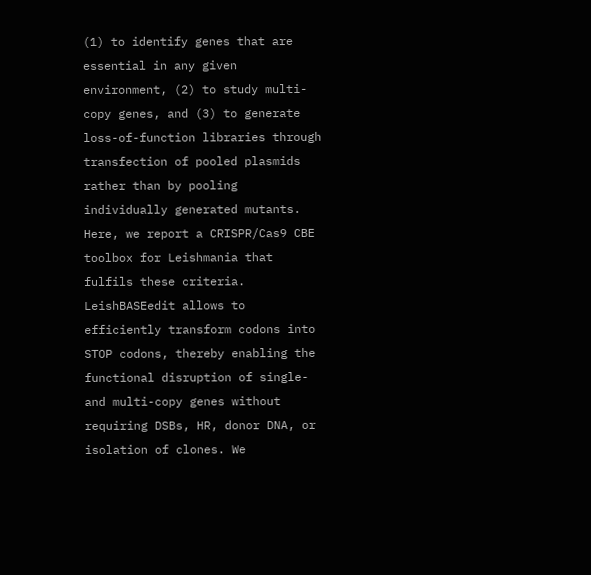(1) to identify genes that are essential in any given environment, (2) to study multi-copy genes, and (3) to generate loss-of-function libraries through transfection of pooled plasmids rather than by pooling individually generated mutants. Here, we report a CRISPR/Cas9 CBE toolbox for Leishmania that fulfils these criteria. LeishBASEedit allows to efficiently transform codons into STOP codons, thereby enabling the functional disruption of single- and multi-copy genes without requiring DSBs, HR, donor DNA, or isolation of clones. We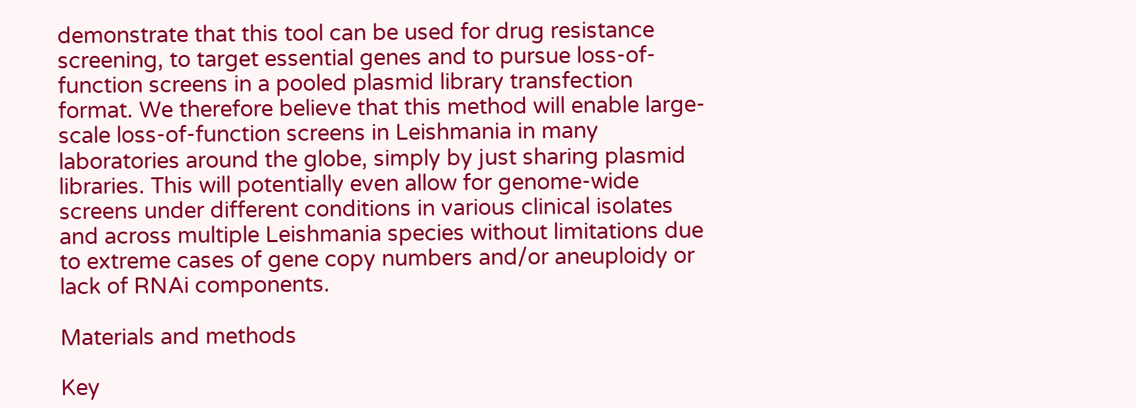demonstrate that this tool can be used for drug resistance screening, to target essential genes and to pursue loss-of-function screens in a pooled plasmid library transfection format. We therefore believe that this method will enable large-scale loss-of-function screens in Leishmania in many laboratories around the globe, simply by just sharing plasmid libraries. This will potentially even allow for genome-wide screens under different conditions in various clinical isolates and across multiple Leishmania species without limitations due to extreme cases of gene copy numbers and/or aneuploidy or lack of RNAi components.

Materials and methods

Key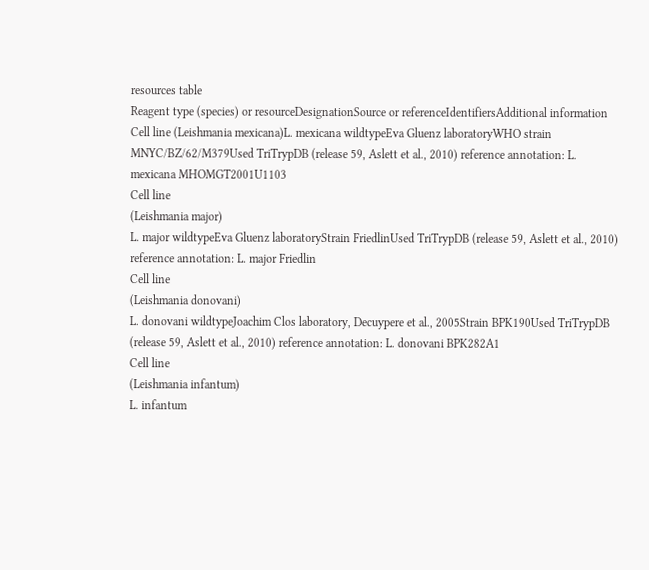resources table
Reagent type (species) or resourceDesignationSource or referenceIdentifiersAdditional information
Cell line (Leishmania mexicana)L. mexicana wildtypeEva Gluenz laboratoryWHO strain MNYC/BZ/62/M379Used TriTrypDB (release 59, Aslett et al., 2010) reference annotation: L. mexicana MHOMGT2001U1103
Cell line
(Leishmania major)
L. major wildtypeEva Gluenz laboratoryStrain FriedlinUsed TriTrypDB (release 59, Aslett et al., 2010) reference annotation: L. major Friedlin
Cell line
(Leishmania donovani)
L. donovani wildtypeJoachim Clos laboratory, Decuypere et al., 2005Strain BPK190Used TriTrypDB (release 59, Aslett et al., 2010) reference annotation: L. donovani BPK282A1
Cell line
(Leishmania infantum)
L. infantum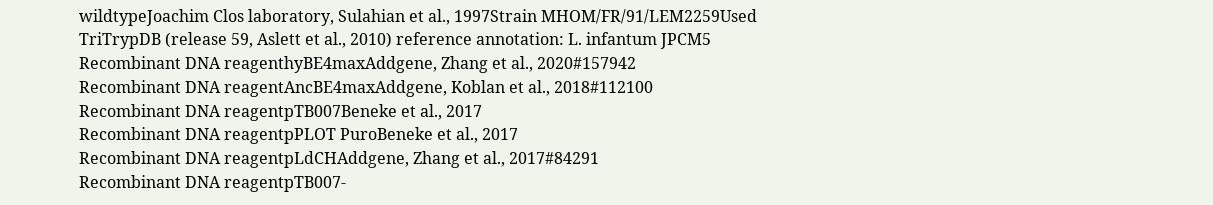wildtypeJoachim Clos laboratory, Sulahian et al., 1997Strain MHOM/FR/91/LEM2259Used TriTrypDB (release 59, Aslett et al., 2010) reference annotation: L. infantum JPCM5
Recombinant DNA reagenthyBE4maxAddgene, Zhang et al., 2020#157942
Recombinant DNA reagentAncBE4maxAddgene, Koblan et al., 2018#112100
Recombinant DNA reagentpTB007Beneke et al., 2017
Recombinant DNA reagentpPLOT PuroBeneke et al., 2017
Recombinant DNA reagentpLdCHAddgene, Zhang et al., 2017#84291
Recombinant DNA reagentpTB007-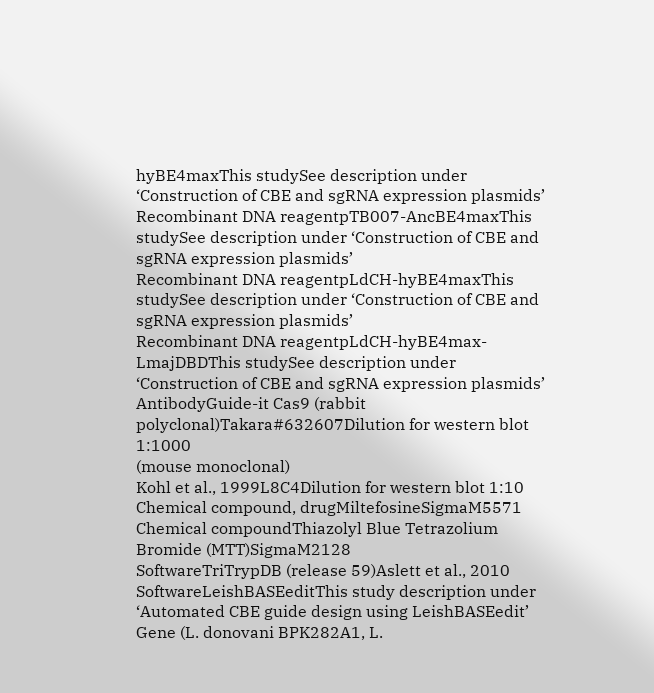hyBE4maxThis studySee description under ‘Construction of CBE and sgRNA expression plasmids’
Recombinant DNA reagentpTB007-AncBE4maxThis studySee description under ‘Construction of CBE and sgRNA expression plasmids’
Recombinant DNA reagentpLdCH-hyBE4maxThis studySee description under ‘Construction of CBE and sgRNA expression plasmids’
Recombinant DNA reagentpLdCH-hyBE4max-LmajDBDThis studySee description under ‘Construction of CBE and sgRNA expression plasmids’
AntibodyGuide-it Cas9 (rabbit polyclonal)Takara#632607Dilution for western blot 1:1000
(mouse monoclonal)
Kohl et al., 1999L8C4Dilution for western blot 1:10
Chemical compound, drugMiltefosineSigmaM5571
Chemical compoundThiazolyl Blue Tetrazolium Bromide (MTT)SigmaM2128
SoftwareTriTrypDB (release 59)Aslett et al., 2010
SoftwareLeishBASEeditThis study description under ‘Automated CBE guide design using LeishBASEedit’
Gene (L. donovani BPK282A1, L.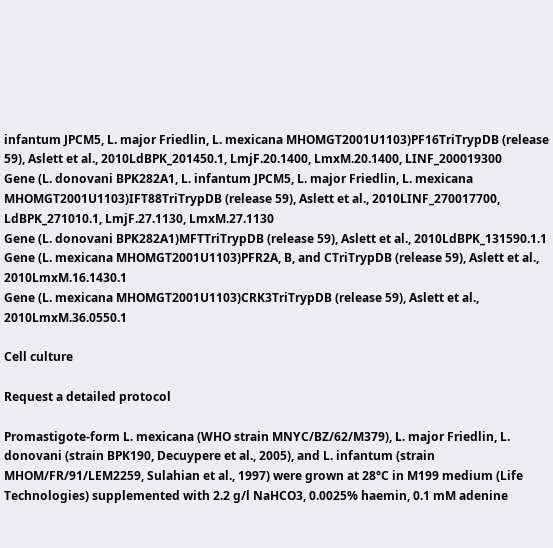infantum JPCM5, L. major Friedlin, L. mexicana MHOMGT2001U1103)PF16TriTrypDB (release 59), Aslett et al., 2010LdBPK_201450.1, LmjF.20.1400, LmxM.20.1400, LINF_200019300
Gene (L. donovani BPK282A1, L. infantum JPCM5, L. major Friedlin, L. mexicana MHOMGT2001U1103)IFT88TriTrypDB (release 59), Aslett et al., 2010LINF_270017700, LdBPK_271010.1, LmjF.27.1130, LmxM.27.1130
Gene (L. donovani BPK282A1)MFTTriTrypDB (release 59), Aslett et al., 2010LdBPK_131590.1.1
Gene (L. mexicana MHOMGT2001U1103)PFR2A, B, and CTriTrypDB (release 59), Aslett et al., 2010LmxM.16.1430.1
Gene (L. mexicana MHOMGT2001U1103)CRK3TriTrypDB (release 59), Aslett et al., 2010LmxM.36.0550.1

Cell culture

Request a detailed protocol

Promastigote-form L. mexicana (WHO strain MNYC/BZ/62/M379), L. major Friedlin, L. donovani (strain BPK190, Decuypere et al., 2005), and L. infantum (strain MHOM/FR/91/LEM2259, Sulahian et al., 1997) were grown at 28°C in M199 medium (Life Technologies) supplemented with 2.2 g/l NaHCO3, 0.0025% haemin, 0.1 mM adenine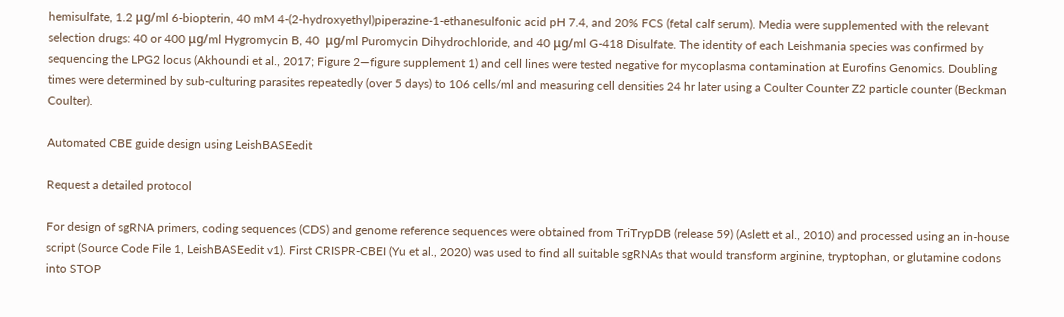hemisulfate, 1.2 μg/ml 6-biopterin, 40 mM 4-(2-hydroxyethyl)piperazine-1-ethanesulfonic acid pH 7.4, and 20% FCS (fetal calf serum). Media were supplemented with the relevant selection drugs: 40 or 400 μg/ml Hygromycin B, 40  μg/ml Puromycin Dihydrochloride, and 40 μg/ml G-418 Disulfate. The identity of each Leishmania species was confirmed by sequencing the LPG2 locus (Akhoundi et al., 2017; Figure 2—figure supplement 1) and cell lines were tested negative for mycoplasma contamination at Eurofins Genomics. Doubling times were determined by sub-culturing parasites repeatedly (over 5 days) to 106 cells/ml and measuring cell densities 24 hr later using a Coulter Counter Z2 particle counter (Beckman Coulter).

Automated CBE guide design using LeishBASEedit

Request a detailed protocol

For design of sgRNA primers, coding sequences (CDS) and genome reference sequences were obtained from TriTrypDB (release 59) (Aslett et al., 2010) and processed using an in-house script (Source Code File 1, LeishBASEedit v1). First CRISPR-CBEI (Yu et al., 2020) was used to find all suitable sgRNAs that would transform arginine, tryptophan, or glutamine codons into STOP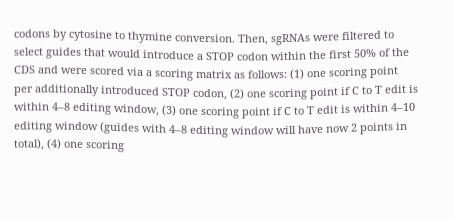codons by cytosine to thymine conversion. Then, sgRNAs were filtered to select guides that would introduce a STOP codon within the first 50% of the CDS and were scored via a scoring matrix as follows: (1) one scoring point per additionally introduced STOP codon, (2) one scoring point if C to T edit is within 4–8 editing window, (3) one scoring point if C to T edit is within 4–10 editing window (guides with 4–8 editing window will have now 2 points in total), (4) one scoring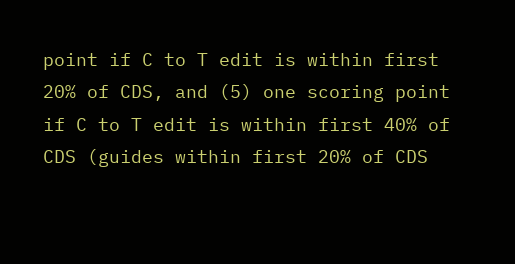point if C to T edit is within first 20% of CDS, and (5) one scoring point if C to T edit is within first 40% of CDS (guides within first 20% of CDS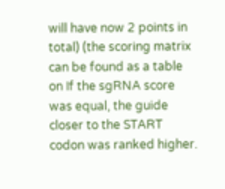will have now 2 points in total) (the scoring matrix can be found as a table on If the sgRNA score was equal, the guide closer to the START codon was ranked higher.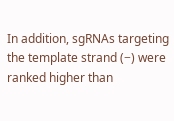In addition, sgRNAs targeting the template strand (−) were ranked higher than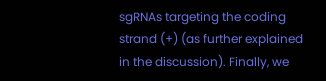sgRNAs targeting the coding strand (+) (as further explained in the discussion). Finally, we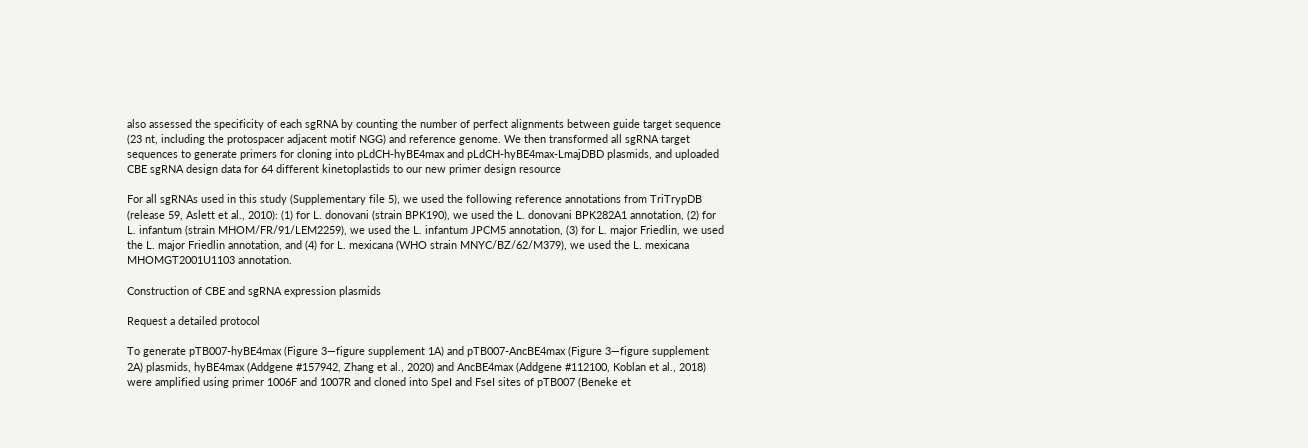also assessed the specificity of each sgRNA by counting the number of perfect alignments between guide target sequence (23 nt, including the protospacer adjacent motif NGG) and reference genome. We then transformed all sgRNA target sequences to generate primers for cloning into pLdCH-hyBE4max and pLdCH-hyBE4max-LmajDBD plasmids, and uploaded CBE sgRNA design data for 64 different kinetoplastids to our new primer design resource

For all sgRNAs used in this study (Supplementary file 5), we used the following reference annotations from TriTrypDB (release 59, Aslett et al., 2010): (1) for L. donovani (strain BPK190), we used the L. donovani BPK282A1 annotation, (2) for L. infantum (strain MHOM/FR/91/LEM2259), we used the L. infantum JPCM5 annotation, (3) for L. major Friedlin, we used the L. major Friedlin annotation, and (4) for L. mexicana (WHO strain MNYC/BZ/62/M379), we used the L. mexicana MHOMGT2001U1103 annotation.

Construction of CBE and sgRNA expression plasmids

Request a detailed protocol

To generate pTB007-hyBE4max (Figure 3—figure supplement 1A) and pTB007-AncBE4max (Figure 3—figure supplement 2A) plasmids, hyBE4max (Addgene #157942, Zhang et al., 2020) and AncBE4max (Addgene #112100, Koblan et al., 2018) were amplified using primer 1006F and 1007R and cloned into SpeI and FseI sites of pTB007 (Beneke et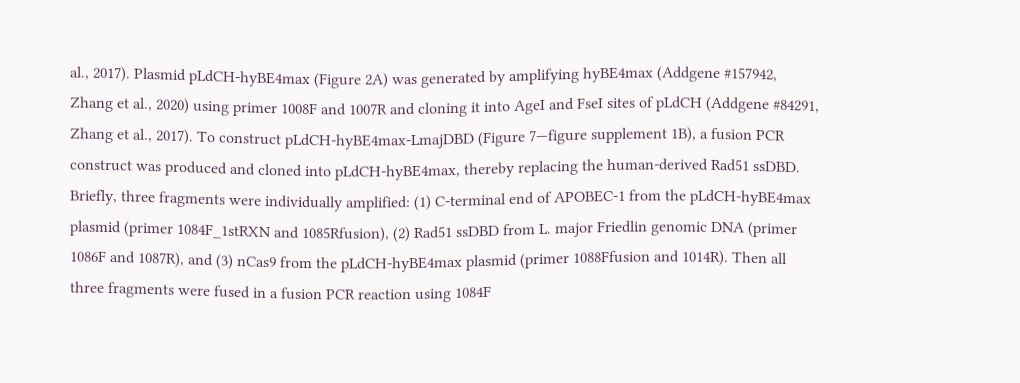al., 2017). Plasmid pLdCH-hyBE4max (Figure 2A) was generated by amplifying hyBE4max (Addgene #157942, Zhang et al., 2020) using primer 1008F and 1007R and cloning it into AgeI and FseI sites of pLdCH (Addgene #84291, Zhang et al., 2017). To construct pLdCH-hyBE4max-LmajDBD (Figure 7—figure supplement 1B), a fusion PCR construct was produced and cloned into pLdCH-hyBE4max, thereby replacing the human-derived Rad51 ssDBD. Briefly, three fragments were individually amplified: (1) C-terminal end of APOBEC-1 from the pLdCH-hyBE4max plasmid (primer 1084F_1stRXN and 1085Rfusion), (2) Rad51 ssDBD from L. major Friedlin genomic DNA (primer 1086F and 1087R), and (3) nCas9 from the pLdCH-hyBE4max plasmid (primer 1088Ffusion and 1014R). Then all three fragments were fused in a fusion PCR reaction using 1084F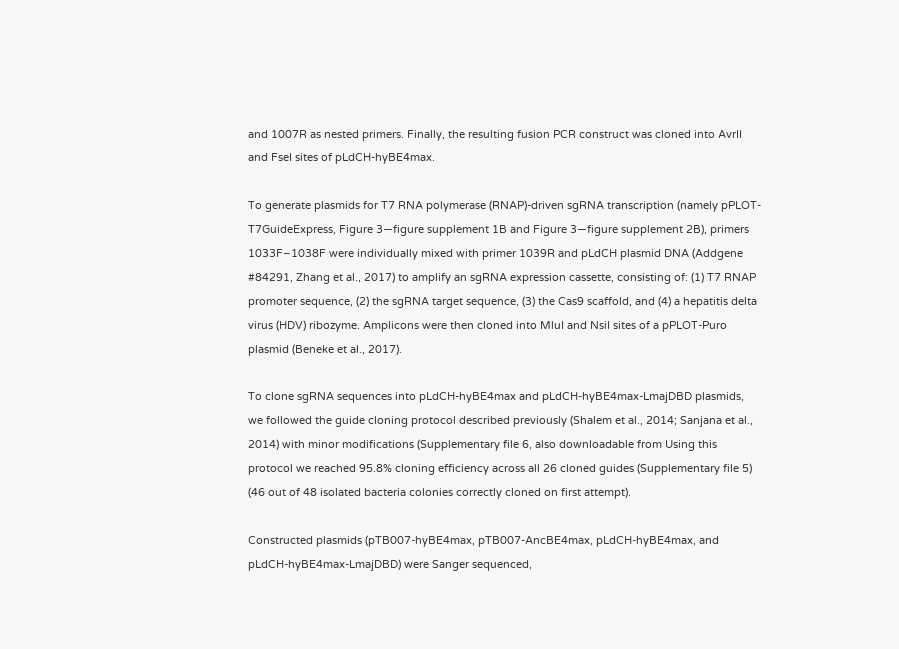and 1007R as nested primers. Finally, the resulting fusion PCR construct was cloned into AvrII and FseI sites of pLdCH-hyBE4max.

To generate plasmids for T7 RNA polymerase (RNAP)-driven sgRNA transcription (namely pPLOT-T7GuideExpress, Figure 3—figure supplement 1B and Figure 3—figure supplement 2B), primers 1033F–1038F were individually mixed with primer 1039R and pLdCH plasmid DNA (Addgene #84291, Zhang et al., 2017) to amplify an sgRNA expression cassette, consisting of: (1) T7 RNAP promoter sequence, (2) the sgRNA target sequence, (3) the Cas9 scaffold, and (4) a hepatitis delta virus (HDV) ribozyme. Amplicons were then cloned into MluI and NsiI sites of a pPLOT-Puro plasmid (Beneke et al., 2017).

To clone sgRNA sequences into pLdCH-hyBE4max and pLdCH-hyBE4max-LmajDBD plasmids, we followed the guide cloning protocol described previously (Shalem et al., 2014; Sanjana et al., 2014) with minor modifications (Supplementary file 6, also downloadable from Using this protocol we reached 95.8% cloning efficiency across all 26 cloned guides (Supplementary file 5) (46 out of 48 isolated bacteria colonies correctly cloned on first attempt).

Constructed plasmids (pTB007-hyBE4max, pTB007-AncBE4max, pLdCH-hyBE4max, and pLdCH-hyBE4max-LmajDBD) were Sanger sequenced,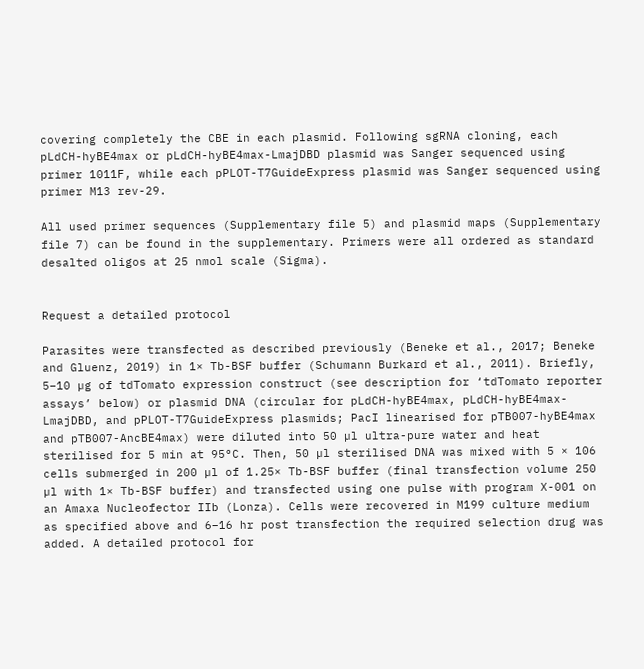covering completely the CBE in each plasmid. Following sgRNA cloning, each pLdCH-hyBE4max or pLdCH-hyBE4max-LmajDBD plasmid was Sanger sequenced using primer 1011F, while each pPLOT-T7GuideExpress plasmid was Sanger sequenced using primer M13 rev-29.

All used primer sequences (Supplementary file 5) and plasmid maps (Supplementary file 7) can be found in the supplementary. Primers were all ordered as standard desalted oligos at 25 nmol scale (Sigma).


Request a detailed protocol

Parasites were transfected as described previously (Beneke et al., 2017; Beneke and Gluenz, 2019) in 1× Tb-BSF buffer (Schumann Burkard et al., 2011). Briefly, 5–10 µg of tdTomato expression construct (see description for ‘tdTomato reporter assays’ below) or plasmid DNA (circular for pLdCH-hyBE4max, pLdCH-hyBE4max-LmajDBD, and pPLOT-T7GuideExpress plasmids; PacI linearised for pTB007-hyBE4max and pTB007-AncBE4max) were diluted into 50 µl ultra-pure water and heat sterilised for 5 min at 95°C. Then, 50 µl sterilised DNA was mixed with 5 × 106 cells submerged in 200 µl of 1.25× Tb-BSF buffer (final transfection volume 250 µl with 1× Tb-BSF buffer) and transfected using one pulse with program X-001 on an Amaxa Nucleofector IIb (Lonza). Cells were recovered in M199 culture medium as specified above and 6–16 hr post transfection the required selection drug was added. A detailed protocol for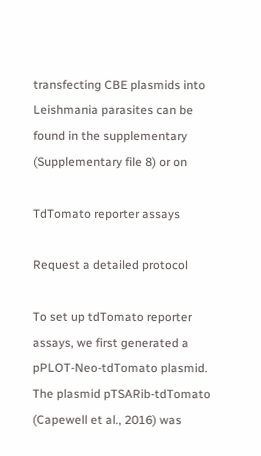transfecting CBE plasmids into Leishmania parasites can be found in the supplementary (Supplementary file 8) or on

TdTomato reporter assays

Request a detailed protocol

To set up tdTomato reporter assays, we first generated a pPLOT-Neo-tdTomato plasmid. The plasmid pTSARib-tdTomato (Capewell et al., 2016) was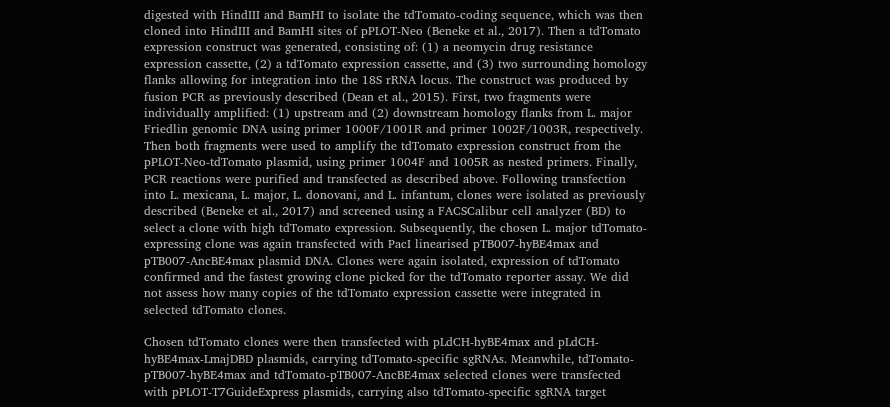digested with HindIII and BamHI to isolate the tdTomato-coding sequence, which was then cloned into HindIII and BamHI sites of pPLOT-Neo (Beneke et al., 2017). Then a tdTomato expression construct was generated, consisting of: (1) a neomycin drug resistance expression cassette, (2) a tdTomato expression cassette, and (3) two surrounding homology flanks allowing for integration into the 18S rRNA locus. The construct was produced by fusion PCR as previously described (Dean et al., 2015). First, two fragments were individually amplified: (1) upstream and (2) downstream homology flanks from L. major Friedlin genomic DNA using primer 1000F/1001R and primer 1002F/1003R, respectively. Then both fragments were used to amplify the tdTomato expression construct from the pPLOT-Neo-tdTomato plasmid, using primer 1004F and 1005R as nested primers. Finally, PCR reactions were purified and transfected as described above. Following transfection into L. mexicana, L. major, L. donovani, and L. infantum, clones were isolated as previously described (Beneke et al., 2017) and screened using a FACSCalibur cell analyzer (BD) to select a clone with high tdTomato expression. Subsequently, the chosen L. major tdTomato-expressing clone was again transfected with PacI linearised pTB007-hyBE4max and pTB007-AncBE4max plasmid DNA. Clones were again isolated, expression of tdTomato confirmed and the fastest growing clone picked for the tdTomato reporter assay. We did not assess how many copies of the tdTomato expression cassette were integrated in selected tdTomato clones.

Chosen tdTomato clones were then transfected with pLdCH-hyBE4max and pLdCH-hyBE4max-LmajDBD plasmids, carrying tdTomato-specific sgRNAs. Meanwhile, tdTomato-pTB007-hyBE4max and tdTomato-pTB007-AncBE4max selected clones were transfected with pPLOT-T7GuideExpress plasmids, carrying also tdTomato-specific sgRNA target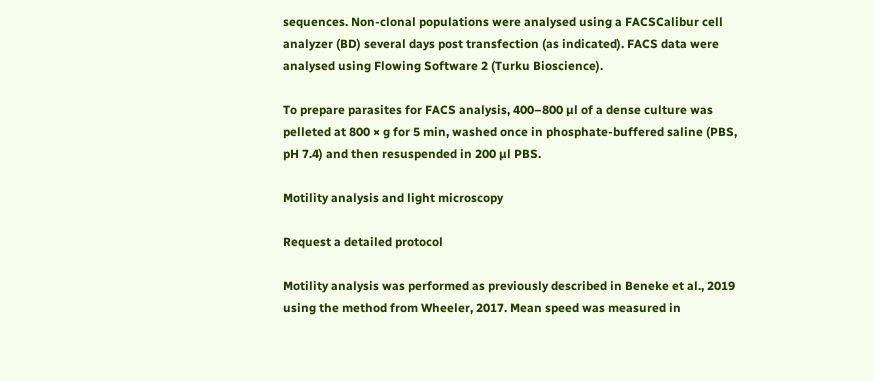sequences. Non-clonal populations were analysed using a FACSCalibur cell analyzer (BD) several days post transfection (as indicated). FACS data were analysed using Flowing Software 2 (Turku Bioscience).

To prepare parasites for FACS analysis, 400–800 µl of a dense culture was pelleted at 800 × g for 5 min, washed once in phosphate-buffered saline (PBS, pH 7.4) and then resuspended in 200 µl PBS.

Motility analysis and light microscopy

Request a detailed protocol

Motility analysis was performed as previously described in Beneke et al., 2019 using the method from Wheeler, 2017. Mean speed was measured in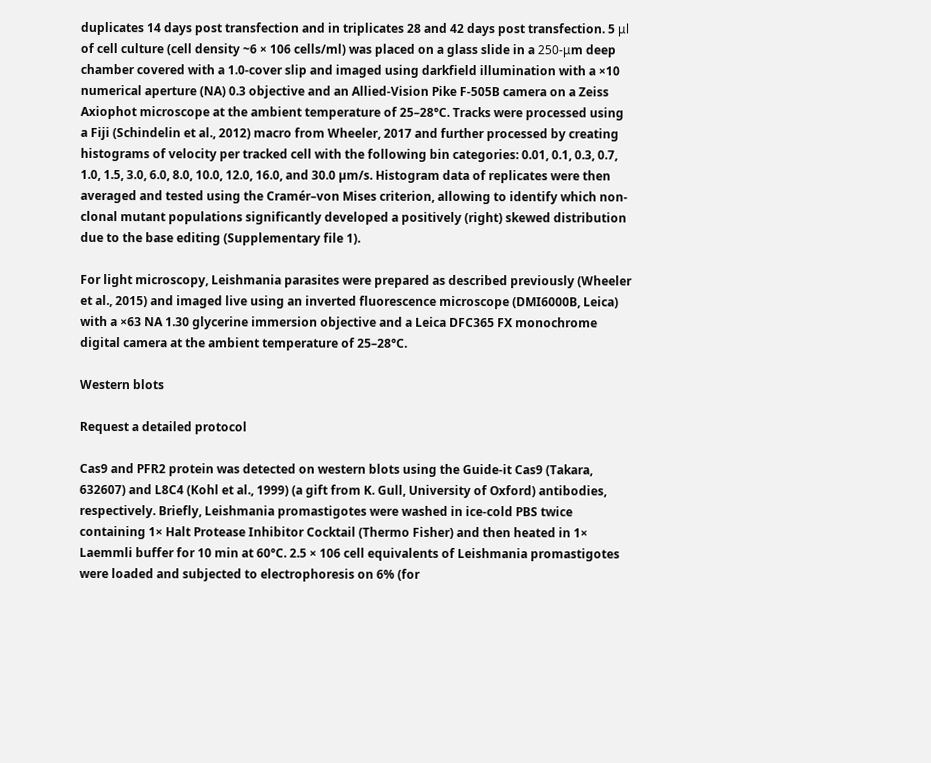duplicates 14 days post transfection and in triplicates 28 and 42 days post transfection. 5 μl of cell culture (cell density ~6 × 106 cells/ml) was placed on a glass slide in a 250-μm deep chamber covered with a 1.0-cover slip and imaged using darkfield illumination with a ×10 numerical aperture (NA) 0.3 objective and an Allied-Vision Pike F-505B camera on a Zeiss Axiophot microscope at the ambient temperature of 25–28°C. Tracks were processed using a Fiji (Schindelin et al., 2012) macro from Wheeler, 2017 and further processed by creating histograms of velocity per tracked cell with the following bin categories: 0.01, 0.1, 0.3, 0.7, 1.0, 1.5, 3.0, 6.0, 8.0, 10.0, 12.0, 16.0, and 30.0 µm/s. Histogram data of replicates were then averaged and tested using the Cramér–von Mises criterion, allowing to identify which non-clonal mutant populations significantly developed a positively (right) skewed distribution due to the base editing (Supplementary file 1).

For light microscopy, Leishmania parasites were prepared as described previously (Wheeler et al., 2015) and imaged live using an inverted fluorescence microscope (DMI6000B, Leica) with a ×63 NA 1.30 glycerine immersion objective and a Leica DFC365 FX monochrome digital camera at the ambient temperature of 25–28°C.

Western blots

Request a detailed protocol

Cas9 and PFR2 protein was detected on western blots using the Guide-it Cas9 (Takara, 632607) and L8C4 (Kohl et al., 1999) (a gift from K. Gull, University of Oxford) antibodies, respectively. Briefly, Leishmania promastigotes were washed in ice-cold PBS twice containing 1× Halt Protease Inhibitor Cocktail (Thermo Fisher) and then heated in 1× Laemmli buffer for 10 min at 60°C. 2.5 × 106 cell equivalents of Leishmania promastigotes were loaded and subjected to electrophoresis on 6% (for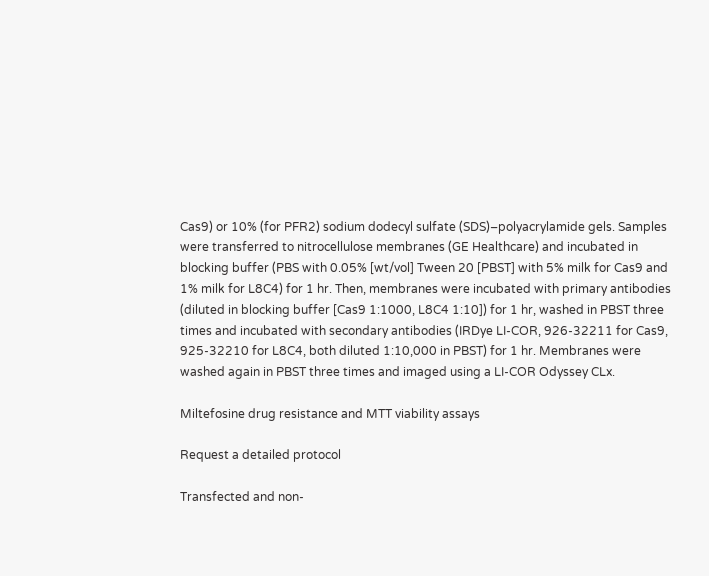Cas9) or 10% (for PFR2) sodium dodecyl sulfate (SDS)–polyacrylamide gels. Samples were transferred to nitrocellulose membranes (GE Healthcare) and incubated in blocking buffer (PBS with 0.05% [wt/vol] Tween 20 [PBST] with 5% milk for Cas9 and 1% milk for L8C4) for 1 hr. Then, membranes were incubated with primary antibodies (diluted in blocking buffer [Cas9 1:1000, L8C4 1:10]) for 1 hr, washed in PBST three times and incubated with secondary antibodies (IRDye LI-COR, 926-32211 for Cas9, 925-32210 for L8C4, both diluted 1:10,000 in PBST) for 1 hr. Membranes were washed again in PBST three times and imaged using a LI-COR Odyssey CLx.

Miltefosine drug resistance and MTT viability assays

Request a detailed protocol

Transfected and non-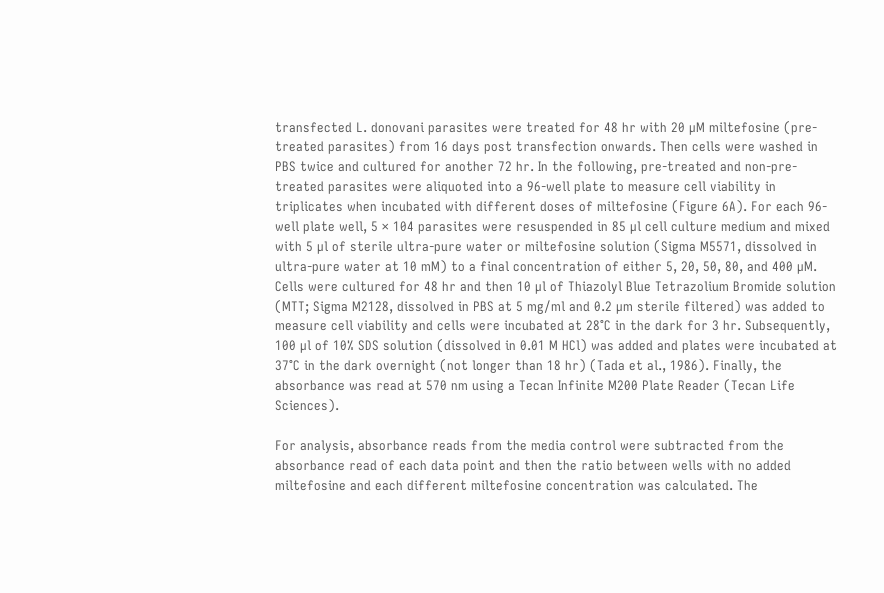transfected L. donovani parasites were treated for 48 hr with 20 µM miltefosine (pre-treated parasites) from 16 days post transfection onwards. Then cells were washed in PBS twice and cultured for another 72 hr. In the following, pre-treated and non-pre-treated parasites were aliquoted into a 96-well plate to measure cell viability in triplicates when incubated with different doses of miltefosine (Figure 6A). For each 96-well plate well, 5 × 104 parasites were resuspended in 85 µl cell culture medium and mixed with 5 µl of sterile ultra-pure water or miltefosine solution (Sigma M5571, dissolved in ultra-pure water at 10 mM) to a final concentration of either 5, 20, 50, 80, and 400 µM. Cells were cultured for 48 hr and then 10 µl of Thiazolyl Blue Tetrazolium Bromide solution (MTT; Sigma M2128, dissolved in PBS at 5 mg/ml and 0.2 µm sterile filtered) was added to measure cell viability and cells were incubated at 28°C in the dark for 3 hr. Subsequently, 100 µl of 10% SDS solution (dissolved in 0.01 M HCl) was added and plates were incubated at 37°C in the dark overnight (not longer than 18 hr) (Tada et al., 1986). Finally, the absorbance was read at 570 nm using a Tecan Infinite M200 Plate Reader (Tecan Life Sciences).

For analysis, absorbance reads from the media control were subtracted from the absorbance read of each data point and then the ratio between wells with no added miltefosine and each different miltefosine concentration was calculated. The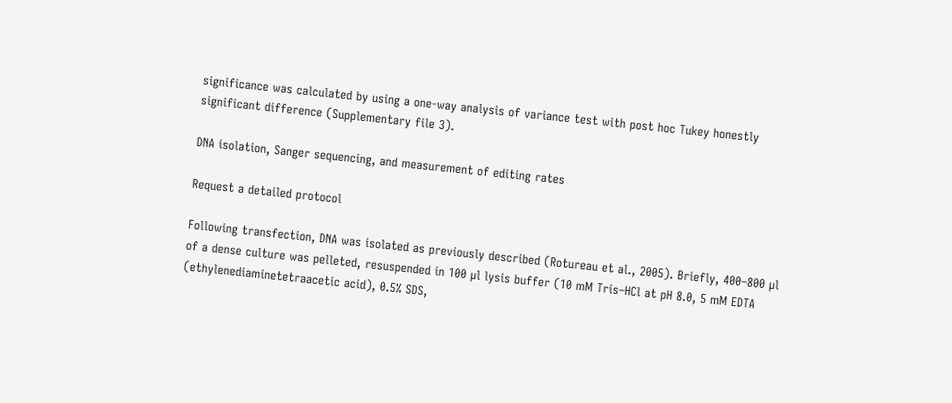significance was calculated by using a one-way analysis of variance test with post hoc Tukey honestly significant difference (Supplementary file 3).

DNA isolation, Sanger sequencing, and measurement of editing rates

Request a detailed protocol

Following transfection, DNA was isolated as previously described (Rotureau et al., 2005). Briefly, 400–800 µl of a dense culture was pelleted, resuspended in 100 µl lysis buffer (10 mM Tris–HCl at pH 8.0, 5 mM EDTA (ethylenediaminetetraacetic acid), 0.5% SDS,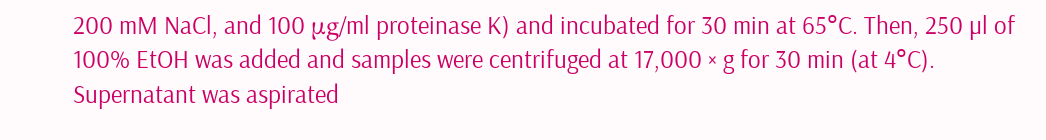200 mM NaCl, and 100 μg/ml proteinase K) and incubated for 30 min at 65°C. Then, 250 µl of 100% EtOH was added and samples were centrifuged at 17,000 × g for 30 min (at 4°C). Supernatant was aspirated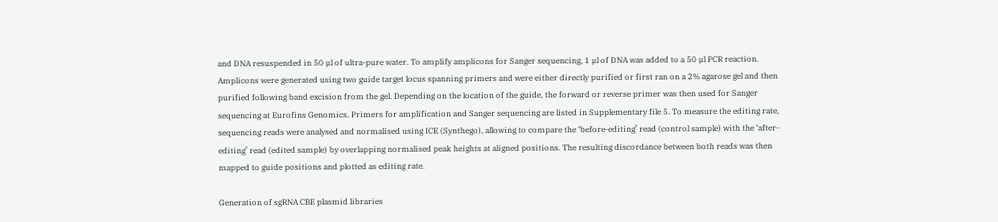and DNA resuspended in 50 µl of ultra-pure water. To amplify amplicons for Sanger sequencing, 1 µl of DNA was added to a 50 µl PCR reaction. Amplicons were generated using two guide target locus spanning primers and were either directly purified or first ran on a 2% agarose gel and then purified following band excision from the gel. Depending on the location of the guide, the forward or reverse primer was then used for Sanger sequencing at Eurofins Genomics. Primers for amplification and Sanger sequencing are listed in Supplementary file 5. To measure the editing rate, sequencing reads were analysed and normalised using ICE (Synthego), allowing to compare the ‘before-editing’ read (control sample) with the ‘after-editing’ read (edited sample) by overlapping normalised peak heights at aligned positions. The resulting discordance between both reads was then mapped to guide positions and plotted as editing rate.

Generation of sgRNA CBE plasmid libraries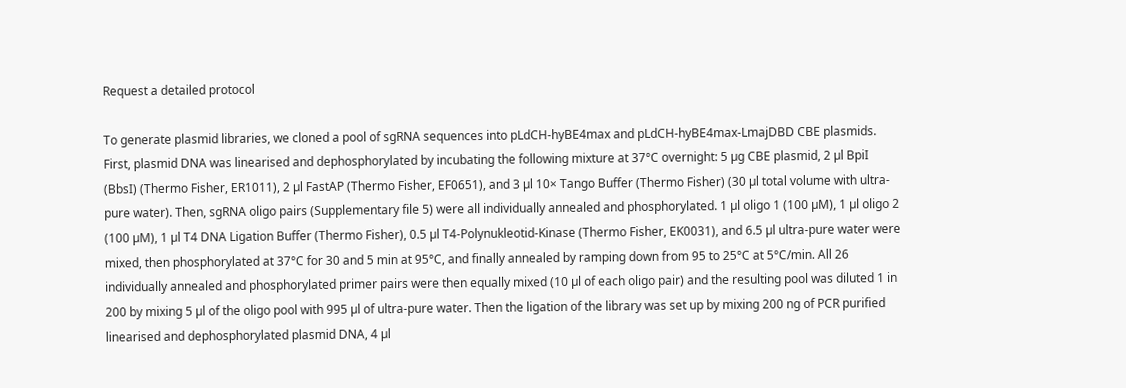Request a detailed protocol

To generate plasmid libraries, we cloned a pool of sgRNA sequences into pLdCH-hyBE4max and pLdCH-hyBE4max-LmajDBD CBE plasmids. First, plasmid DNA was linearised and dephosphorylated by incubating the following mixture at 37°C overnight: 5 µg CBE plasmid, 2 µl BpiI (BbsI) (Thermo Fisher, ER1011), 2 µl FastAP (Thermo Fisher, EF0651), and 3 µl 10× Tango Buffer (Thermo Fisher) (30 µl total volume with ultra-pure water). Then, sgRNA oligo pairs (Supplementary file 5) were all individually annealed and phosphorylated. 1 µl oligo 1 (100 µM), 1 µl oligo 2 (100 µM), 1 µl T4 DNA Ligation Buffer (Thermo Fisher), 0.5 µl T4-Polynukleotid-Kinase (Thermo Fisher, EK0031), and 6.5 µl ultra-pure water were mixed, then phosphorylated at 37°C for 30 and 5 min at 95°C, and finally annealed by ramping down from 95 to 25°C at 5°C/min. All 26 individually annealed and phosphorylated primer pairs were then equally mixed (10 µl of each oligo pair) and the resulting pool was diluted 1 in 200 by mixing 5 µl of the oligo pool with 995 µl of ultra-pure water. Then the ligation of the library was set up by mixing 200 ng of PCR purified linearised and dephosphorylated plasmid DNA, 4 µl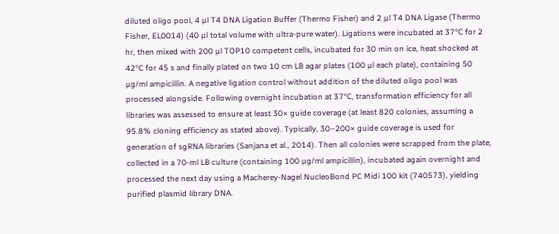diluted oligo pool, 4 µl T4 DNA Ligation Buffer (Thermo Fisher) and 2 µl T4 DNA Ligase (Thermo Fisher, EL0014) (40 µl total volume with ultra-pure water). Ligations were incubated at 37°C for 2 hr, then mixed with 200 µl TOP10 competent cells, incubated for 30 min on ice, heat shocked at 42°C for 45 s and finally plated on two 10 cm LB agar plates (100 µl each plate), containing 50 µg/ml ampicillin. A negative ligation control without addition of the diluted oligo pool was processed alongside. Following overnight incubation at 37°C, transformation efficiency for all libraries was assessed to ensure at least 30× guide coverage (at least 820 colonies, assuming a 95.8% cloning efficiency as stated above). Typically, 30–200× guide coverage is used for generation of sgRNA libraries (Sanjana et al., 2014). Then all colonies were scrapped from the plate, collected in a 70-ml LB culture (containing 100 µg/ml ampicillin), incubated again overnight and processed the next day using a Macherey-Nagel NucleoBond PC Midi 100 kit (740573), yielding purified plasmid library DNA.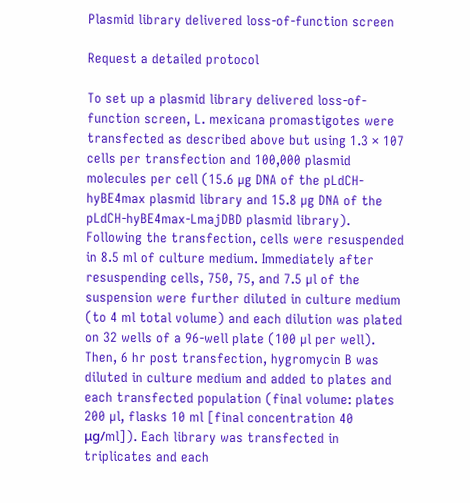Plasmid library delivered loss-of-function screen

Request a detailed protocol

To set up a plasmid library delivered loss-of-function screen, L. mexicana promastigotes were transfected as described above but using 1.3 × 107 cells per transfection and 100,000 plasmid molecules per cell (15.6 µg DNA of the pLdCH-hyBE4max plasmid library and 15.8 µg DNA of the pLdCH-hyBE4max-LmajDBD plasmid library). Following the transfection, cells were resuspended in 8.5 ml of culture medium. Immediately after resuspending cells, 750, 75, and 7.5 µl of the suspension were further diluted in culture medium (to 4 ml total volume) and each dilution was plated on 32 wells of a 96-well plate (100 µl per well). Then, 6 hr post transfection, hygromycin B was diluted in culture medium and added to plates and each transfected population (final volume: plates 200 µl, flasks 10 ml [final concentration 40 μg/ml]). Each library was transfected in triplicates and each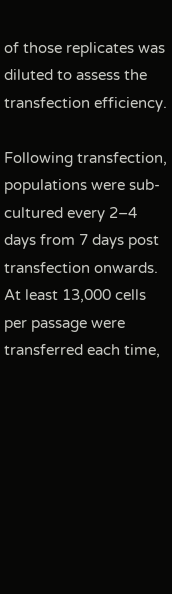of those replicates was diluted to assess the transfection efficiency.

Following transfection, populations were sub-cultured every 2–4 days from 7 days post transfection onwards. At least 13,000 cells per passage were transferred each time,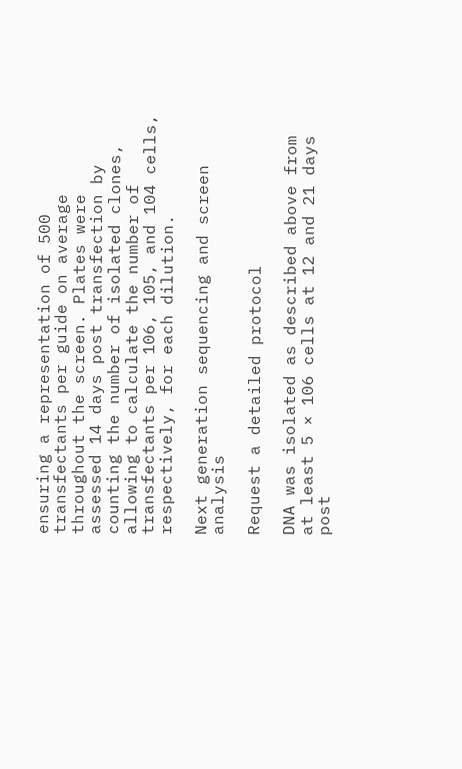ensuring a representation of 500 transfectants per guide on average throughout the screen. Plates were assessed 14 days post transfection by counting the number of isolated clones, allowing to calculate the number of transfectants per 106, 105, and 104 cells, respectively, for each dilution.

Next generation sequencing and screen analysis

Request a detailed protocol

DNA was isolated as described above from at least 5 × 106 cells at 12 and 21 days post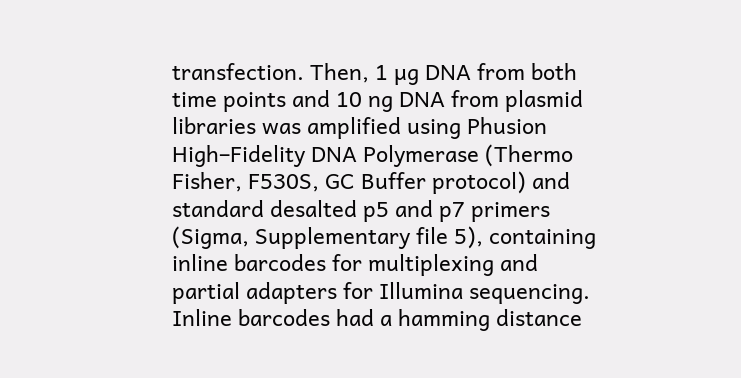transfection. Then, 1 µg DNA from both time points and 10 ng DNA from plasmid libraries was amplified using Phusion High–Fidelity DNA Polymerase (Thermo Fisher, F530S, GC Buffer protocol) and standard desalted p5 and p7 primers (Sigma, Supplementary file 5), containing inline barcodes for multiplexing and partial adapters for Illumina sequencing. Inline barcodes had a hamming distance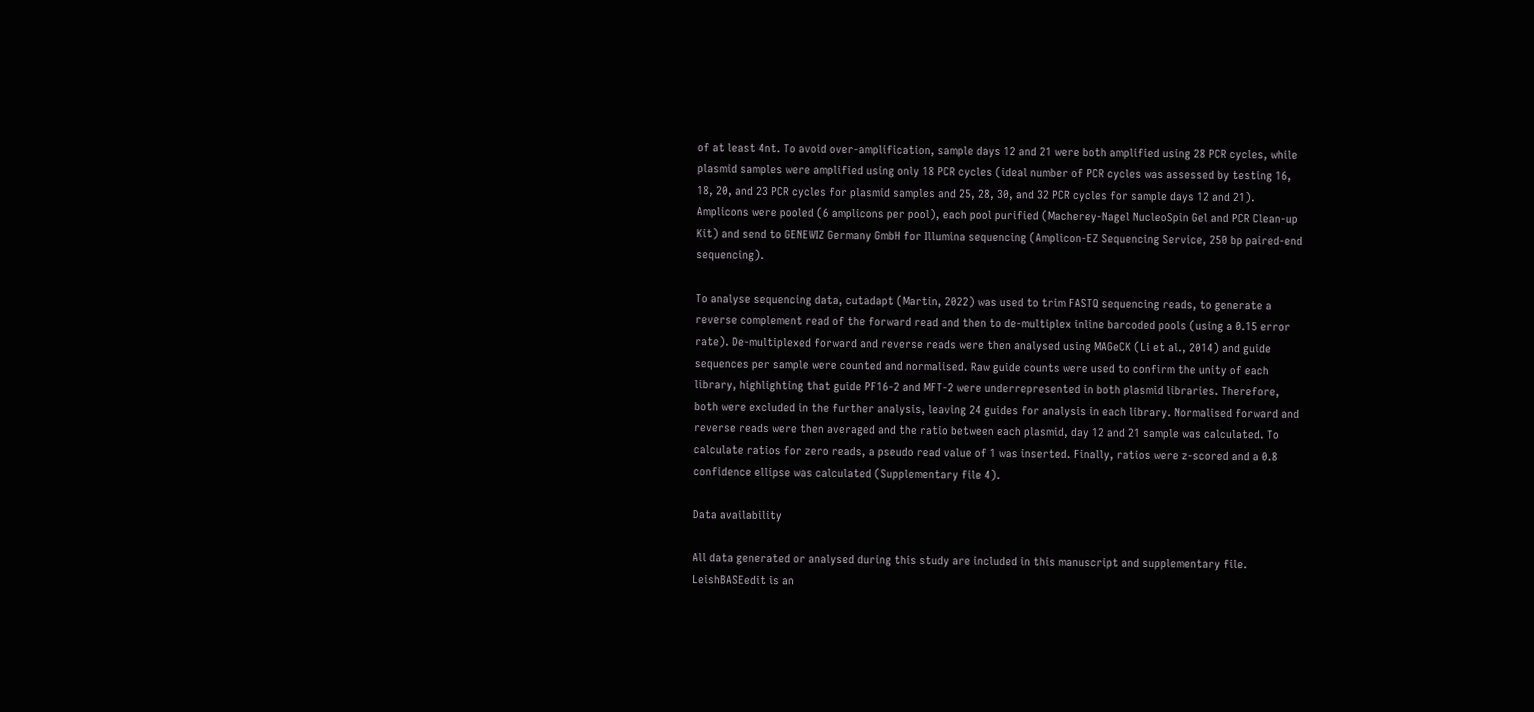of at least 4nt. To avoid over-amplification, sample days 12 and 21 were both amplified using 28 PCR cycles, while plasmid samples were amplified using only 18 PCR cycles (ideal number of PCR cycles was assessed by testing 16, 18, 20, and 23 PCR cycles for plasmid samples and 25, 28, 30, and 32 PCR cycles for sample days 12 and 21). Amplicons were pooled (6 amplicons per pool), each pool purified (Macherey-Nagel NucleoSpin Gel and PCR Clean-up Kit) and send to GENEWIZ Germany GmbH for Illumina sequencing (Amplicon-EZ Sequencing Service, 250 bp paired-end sequencing).

To analyse sequencing data, cutadapt (Martin, 2022) was used to trim FASTQ sequencing reads, to generate a reverse complement read of the forward read and then to de-multiplex inline barcoded pools (using a 0.15 error rate). De-multiplexed forward and reverse reads were then analysed using MAGeCK (Li et al., 2014) and guide sequences per sample were counted and normalised. Raw guide counts were used to confirm the unity of each library, highlighting that guide PF16-2 and MFT-2 were underrepresented in both plasmid libraries. Therefore, both were excluded in the further analysis, leaving 24 guides for analysis in each library. Normalised forward and reverse reads were then averaged and the ratio between each plasmid, day 12 and 21 sample was calculated. To calculate ratios for zero reads, a pseudo read value of 1 was inserted. Finally, ratios were z-scored and a 0.8 confidence ellipse was calculated (Supplementary file 4).

Data availability

All data generated or analysed during this study are included in this manuscript and supplementary file. LeishBASEedit is an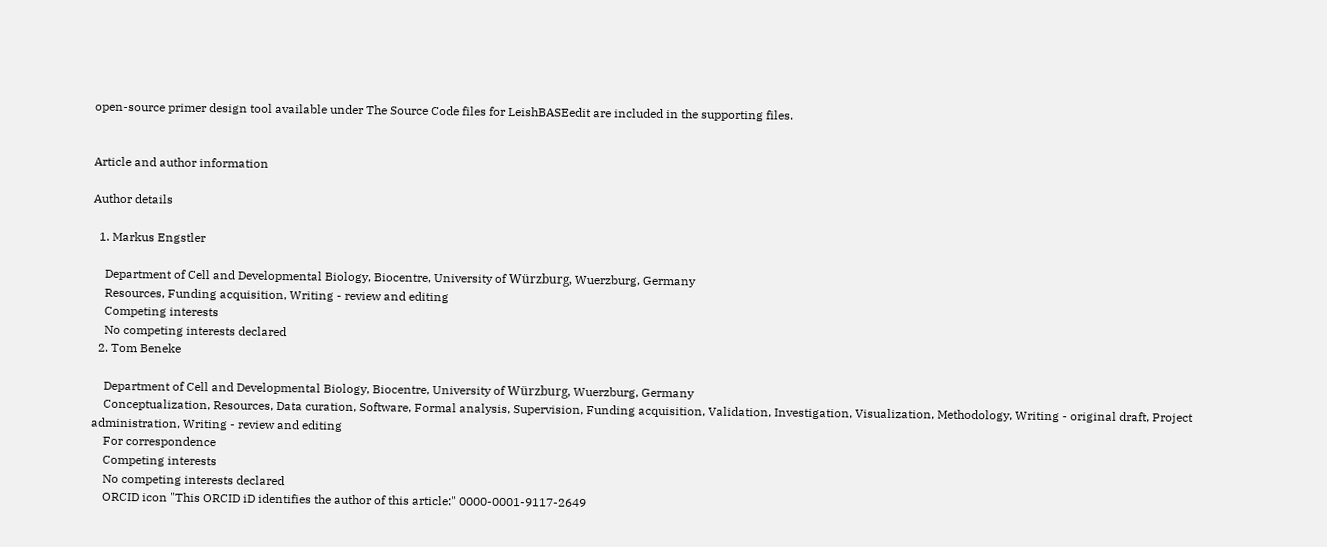open-source primer design tool available under The Source Code files for LeishBASEedit are included in the supporting files.


Article and author information

Author details

  1. Markus Engstler

    Department of Cell and Developmental Biology, Biocentre, University of Würzburg, Wuerzburg, Germany
    Resources, Funding acquisition, Writing - review and editing
    Competing interests
    No competing interests declared
  2. Tom Beneke

    Department of Cell and Developmental Biology, Biocentre, University of Würzburg, Wuerzburg, Germany
    Conceptualization, Resources, Data curation, Software, Formal analysis, Supervision, Funding acquisition, Validation, Investigation, Visualization, Methodology, Writing - original draft, Project administration, Writing - review and editing
    For correspondence
    Competing interests
    No competing interests declared
    ORCID icon "This ORCID iD identifies the author of this article:" 0000-0001-9117-2649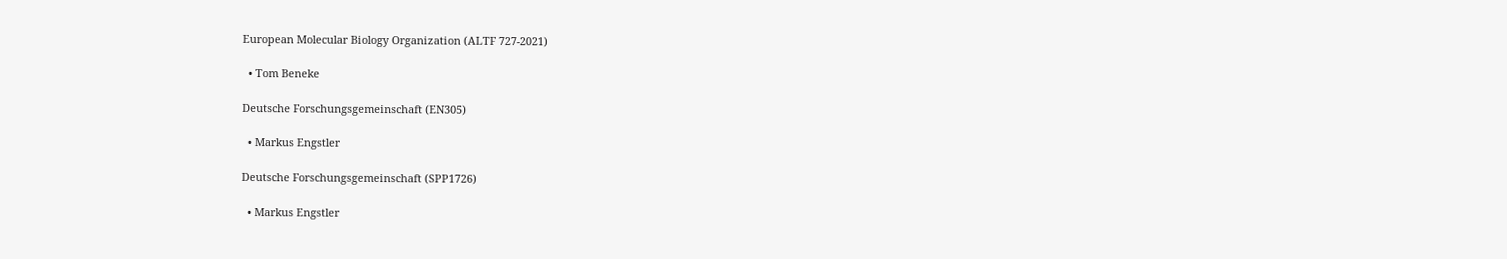European Molecular Biology Organization (ALTF 727-2021)

  • Tom Beneke

Deutsche Forschungsgemeinschaft (EN305)

  • Markus Engstler

Deutsche Forschungsgemeinschaft (SPP1726)

  • Markus Engstler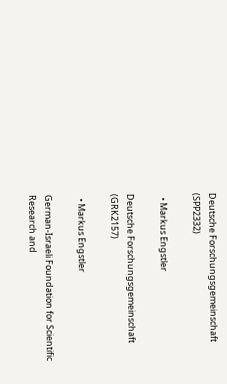Deutsche Forschungsgemeinschaft (SPP2332)

  • Markus Engstler

Deutsche Forschungsgemeinschaft (GRK2157)

  • Markus Engstler

German-Israeli Foundation for Scientific Research and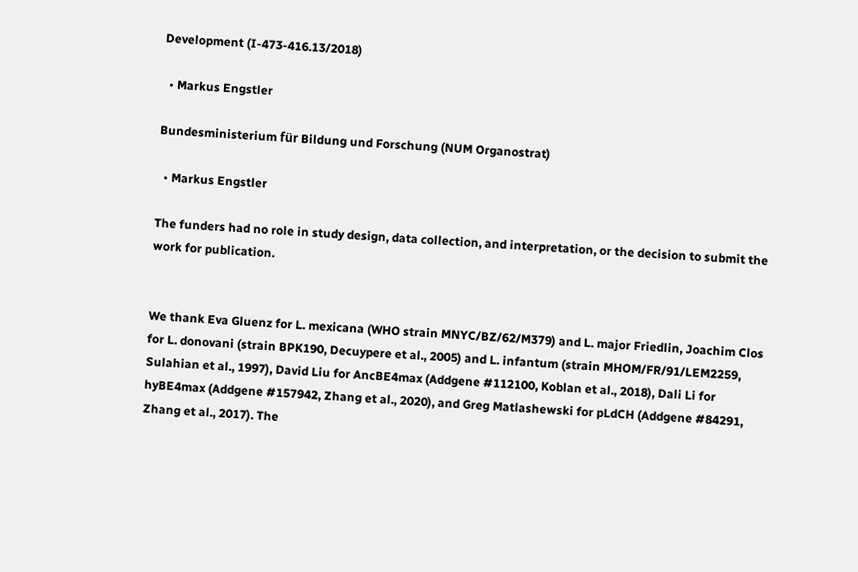Development (I-473-416.13/2018)

  • Markus Engstler

Bundesministerium für Bildung und Forschung (NUM Organostrat)

  • Markus Engstler

The funders had no role in study design, data collection, and interpretation, or the decision to submit the work for publication.


We thank Eva Gluenz for L. mexicana (WHO strain MNYC/BZ/62/M379) and L. major Friedlin, Joachim Clos for L. donovani (strain BPK190, Decuypere et al., 2005) and L. infantum (strain MHOM/FR/91/LEM2259, Sulahian et al., 1997), David Liu for AncBE4max (Addgene #112100, Koblan et al., 2018), Dali Li for hyBE4max (Addgene #157942, Zhang et al., 2020), and Greg Matlashewski for pLdCH (Addgene #84291, Zhang et al., 2017). The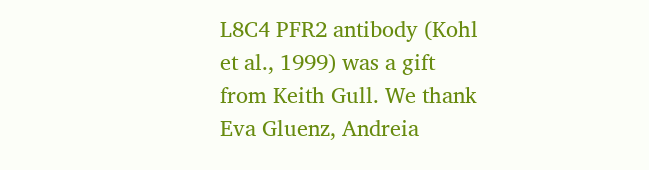L8C4 PFR2 antibody (Kohl et al., 1999) was a gift from Keith Gull. We thank Eva Gluenz, Andreia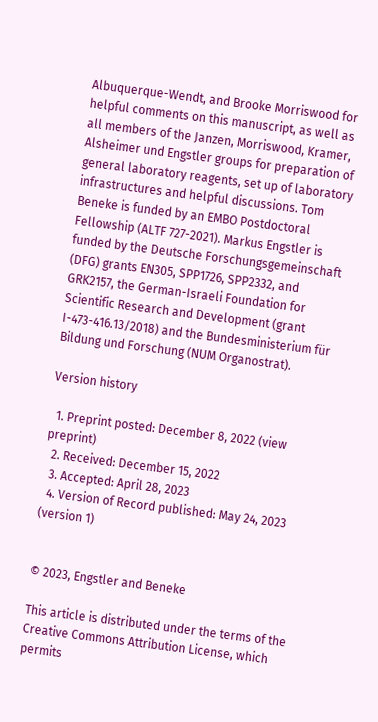Albuquerque-Wendt, and Brooke Morriswood for helpful comments on this manuscript, as well as all members of the Janzen, Morriswood, Kramer, Alsheimer und Engstler groups for preparation of general laboratory reagents, set up of laboratory infrastructures and helpful discussions. Tom Beneke is funded by an EMBO Postdoctoral Fellowship (ALTF 727-2021). Markus Engstler is funded by the Deutsche Forschungsgemeinschaft (DFG) grants EN305, SPP1726, SPP2332, and GRK2157, the German-Israeli Foundation for Scientific Research and Development (grant I-473-416.13/2018) and the Bundesministerium für Bildung und Forschung (NUM Organostrat).

Version history

  1. Preprint posted: December 8, 2022 (view preprint)
  2. Received: December 15, 2022
  3. Accepted: April 28, 2023
  4. Version of Record published: May 24, 2023 (version 1)


© 2023, Engstler and Beneke

This article is distributed under the terms of the Creative Commons Attribution License, which permits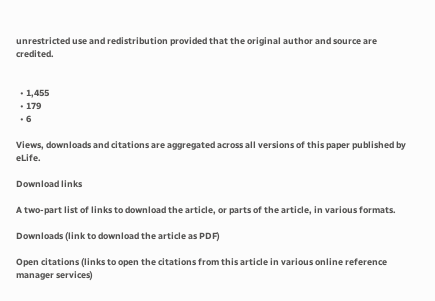unrestricted use and redistribution provided that the original author and source are credited.


  • 1,455
  • 179
  • 6

Views, downloads and citations are aggregated across all versions of this paper published by eLife.

Download links

A two-part list of links to download the article, or parts of the article, in various formats.

Downloads (link to download the article as PDF)

Open citations (links to open the citations from this article in various online reference manager services)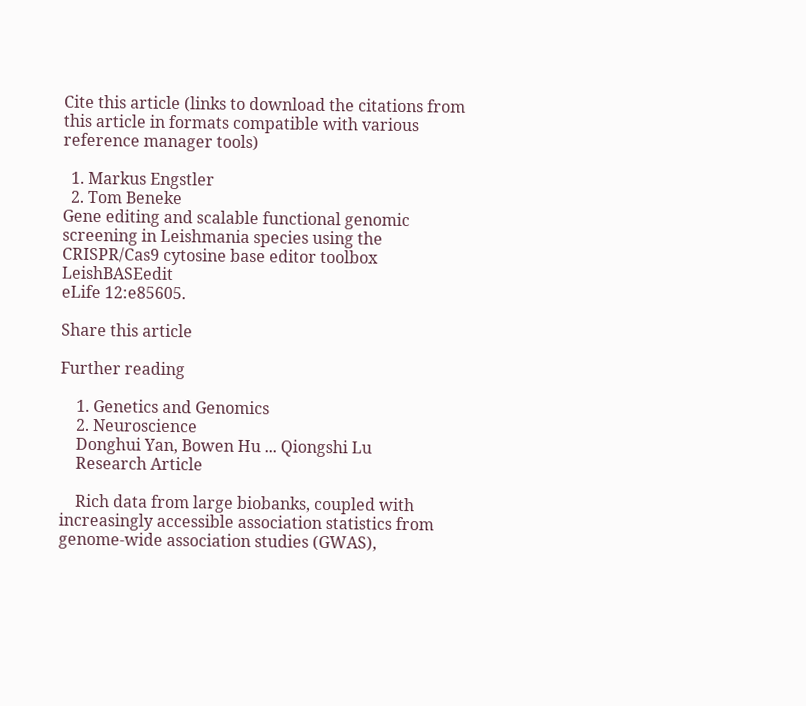Cite this article (links to download the citations from this article in formats compatible with various reference manager tools)

  1. Markus Engstler
  2. Tom Beneke
Gene editing and scalable functional genomic screening in Leishmania species using the CRISPR/Cas9 cytosine base editor toolbox LeishBASEedit
eLife 12:e85605.

Share this article

Further reading

    1. Genetics and Genomics
    2. Neuroscience
    Donghui Yan, Bowen Hu ... Qiongshi Lu
    Research Article

    Rich data from large biobanks, coupled with increasingly accessible association statistics from genome-wide association studies (GWAS),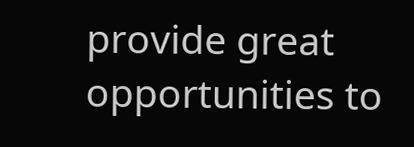provide great opportunities to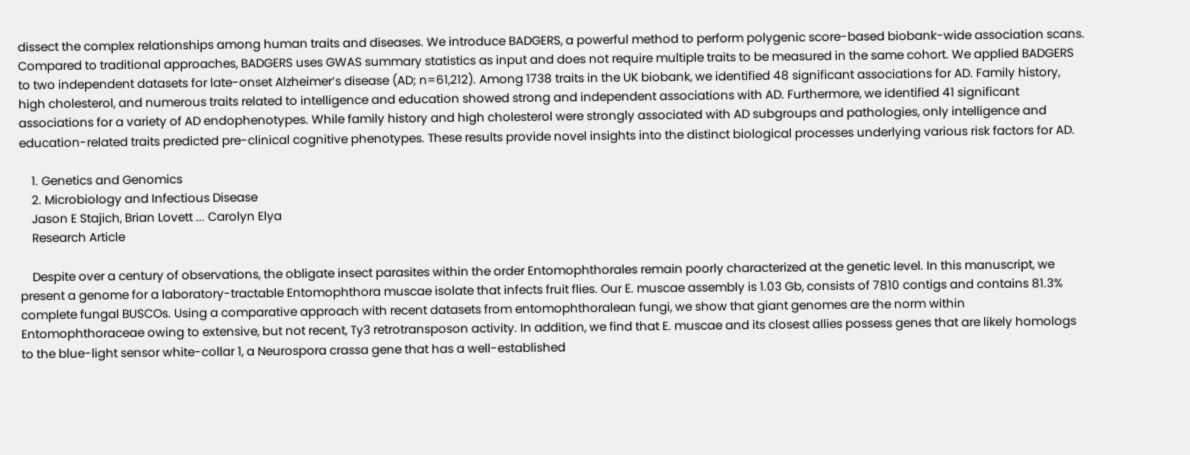dissect the complex relationships among human traits and diseases. We introduce BADGERS, a powerful method to perform polygenic score-based biobank-wide association scans. Compared to traditional approaches, BADGERS uses GWAS summary statistics as input and does not require multiple traits to be measured in the same cohort. We applied BADGERS to two independent datasets for late-onset Alzheimer’s disease (AD; n=61,212). Among 1738 traits in the UK biobank, we identified 48 significant associations for AD. Family history, high cholesterol, and numerous traits related to intelligence and education showed strong and independent associations with AD. Furthermore, we identified 41 significant associations for a variety of AD endophenotypes. While family history and high cholesterol were strongly associated with AD subgroups and pathologies, only intelligence and education-related traits predicted pre-clinical cognitive phenotypes. These results provide novel insights into the distinct biological processes underlying various risk factors for AD.

    1. Genetics and Genomics
    2. Microbiology and Infectious Disease
    Jason E Stajich, Brian Lovett ... Carolyn Elya
    Research Article

    Despite over a century of observations, the obligate insect parasites within the order Entomophthorales remain poorly characterized at the genetic level. In this manuscript, we present a genome for a laboratory-tractable Entomophthora muscae isolate that infects fruit flies. Our E. muscae assembly is 1.03 Gb, consists of 7810 contigs and contains 81.3% complete fungal BUSCOs. Using a comparative approach with recent datasets from entomophthoralean fungi, we show that giant genomes are the norm within Entomophthoraceae owing to extensive, but not recent, Ty3 retrotransposon activity. In addition, we find that E. muscae and its closest allies possess genes that are likely homologs to the blue-light sensor white-collar 1, a Neurospora crassa gene that has a well-established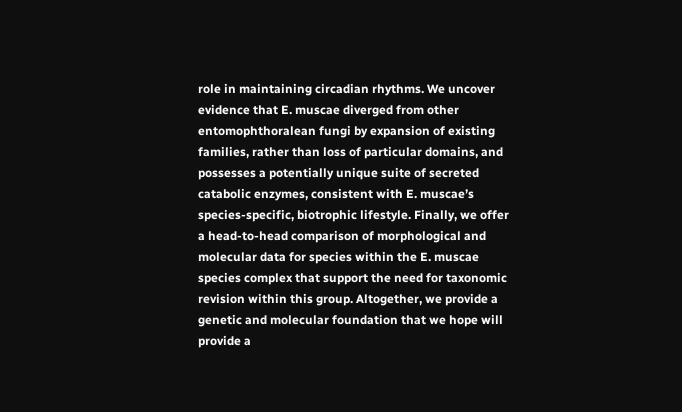role in maintaining circadian rhythms. We uncover evidence that E. muscae diverged from other entomophthoralean fungi by expansion of existing families, rather than loss of particular domains, and possesses a potentially unique suite of secreted catabolic enzymes, consistent with E. muscae’s species-specific, biotrophic lifestyle. Finally, we offer a head-to-head comparison of morphological and molecular data for species within the E. muscae species complex that support the need for taxonomic revision within this group. Altogether, we provide a genetic and molecular foundation that we hope will provide a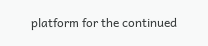platform for the continued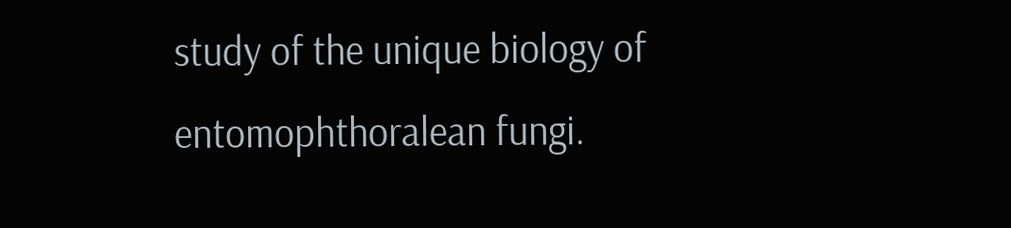study of the unique biology of entomophthoralean fungi.